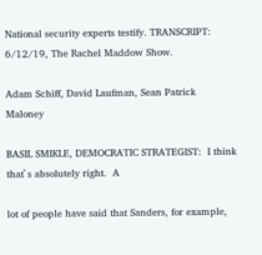National security experts testify. TRANSCRIPT: 6/12/19, The Rachel Maddow Show.

Adam Schiff, David Laufman, Sean Patrick Maloney

BASIL SMIKLE, DEMOCRATIC STRATEGIST:  I think that`s absolutely right.  A

lot of people have said that Sanders, for example,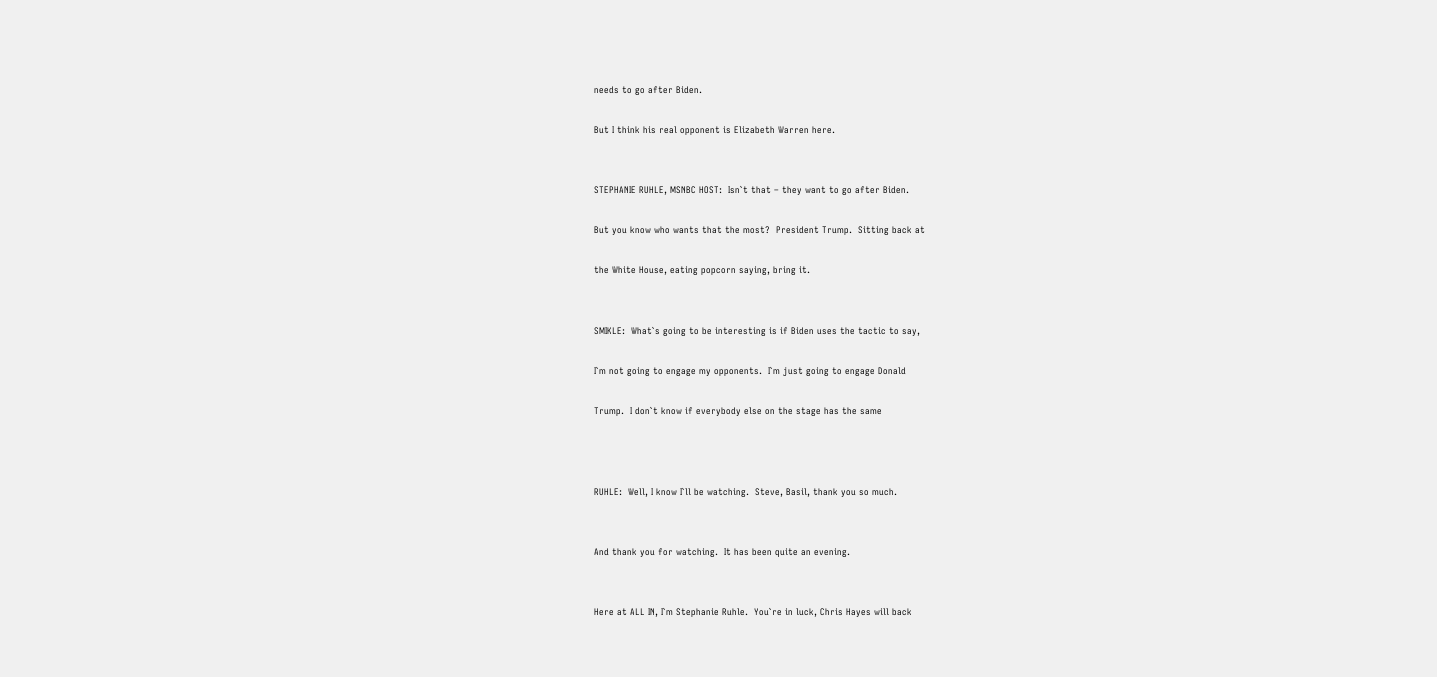needs to go after Biden.

But I think his real opponent is Elizabeth Warren here.


STEPHANIE RUHLE, MSNBC HOST:  Isn`t that – they want to go after Biden.

But you know who wants that the most?  President Trump.  Sitting back at

the White House, eating popcorn saying, bring it.


SMIKLE:  What`s going to be interesting is if Biden uses the tactic to say,

I`m not going to engage my opponents.  I`m just going to engage Donald

Trump.  I don`t know if everybody else on the stage has the same



RUHLE:  Well, I know I`ll be watching.  Steve, Basil, thank you so much.


And thank you for watching.  It has been quite an evening.


Here at ALL IN, I`m Stephanie Ruhle.  You`re in luck, Chris Hayes will back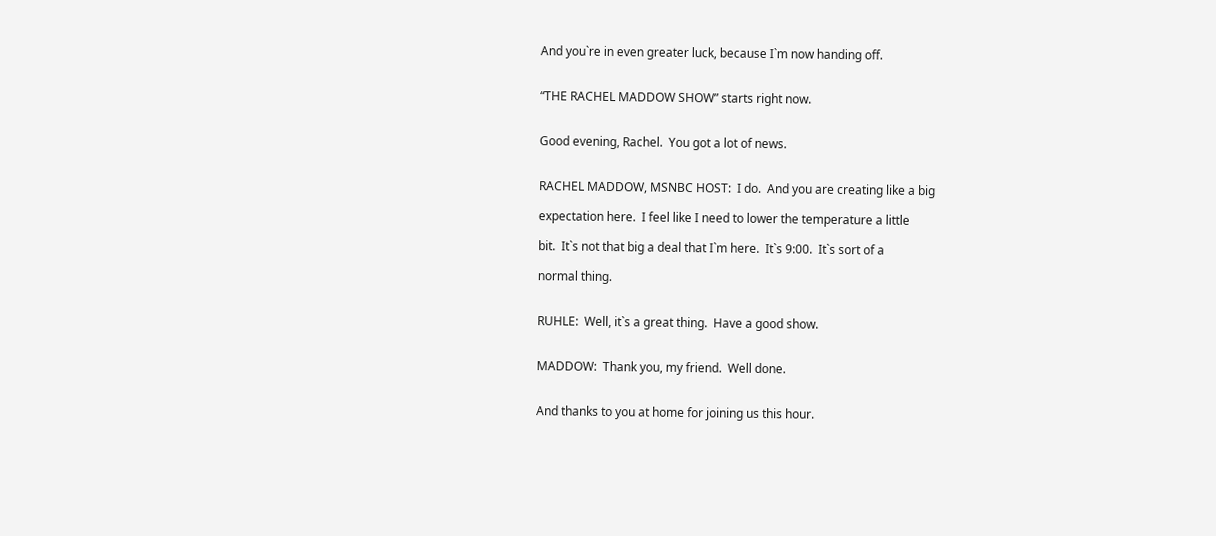And you`re in even greater luck, because I`m now handing off.


“THE RACHEL MADDOW SHOW” starts right now.


Good evening, Rachel.  You got a lot of news.


RACHEL MADDOW, MSNBC HOST:  I do.  And you are creating like a big

expectation here.  I feel like I need to lower the temperature a little

bit.  It`s not that big a deal that I`m here.  It`s 9:00.  It`s sort of a

normal thing.


RUHLE:  Well, it`s a great thing.  Have a good show.


MADDOW:  Thank you, my friend.  Well done.


And thanks to you at home for joining us this hour.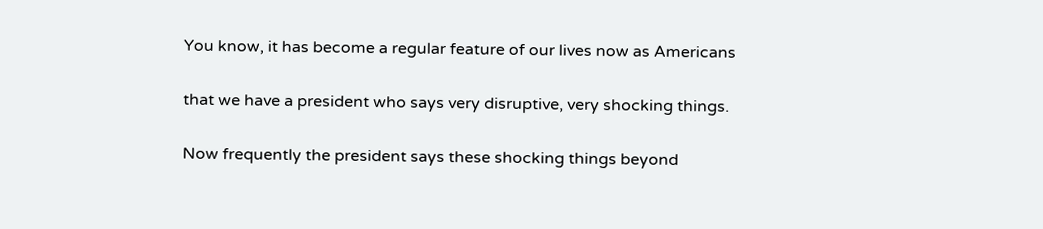You know, it has become a regular feature of our lives now as Americans

that we have a president who says very disruptive, very shocking things.

Now frequently the president says these shocking things beyond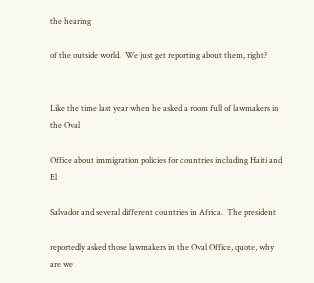the hearing

of the outside world.  We just get reporting about them, right?


Like the time last year when he asked a room full of lawmakers in the Oval

Office about immigration policies for countries including Haiti and El

Salvador and several different countries in Africa.  The president

reportedly asked those lawmakers in the Oval Office, quote, why are we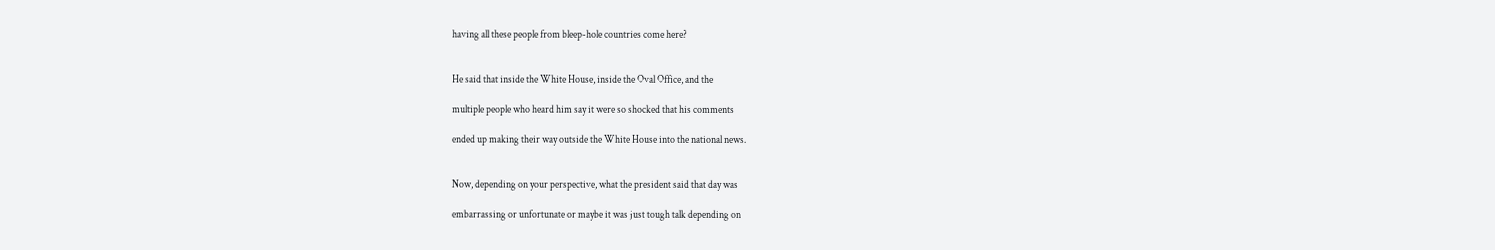having all these people from bleep-hole countries come here?


He said that inside the White House, inside the Oval Office, and the

multiple people who heard him say it were so shocked that his comments

ended up making their way outside the White House into the national news.


Now, depending on your perspective, what the president said that day was

embarrassing or unfortunate or maybe it was just tough talk depending on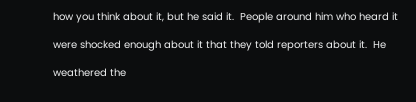how you think about it, but he said it.  People around him who heard it

were shocked enough about it that they told reporters about it.  He

weathered the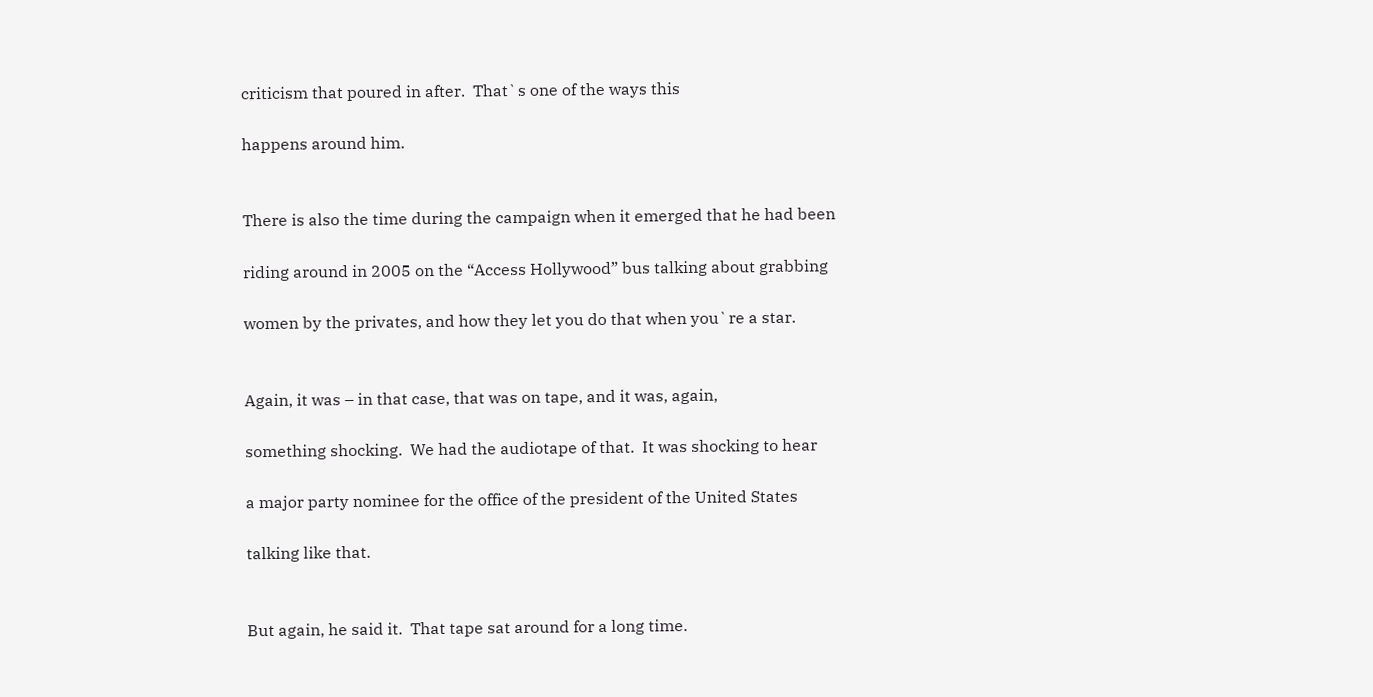criticism that poured in after.  That`s one of the ways this

happens around him.


There is also the time during the campaign when it emerged that he had been

riding around in 2005 on the “Access Hollywood” bus talking about grabbing

women by the privates, and how they let you do that when you`re a star.


Again, it was – in that case, that was on tape, and it was, again,

something shocking.  We had the audiotape of that.  It was shocking to hear

a major party nominee for the office of the president of the United States

talking like that.


But again, he said it.  That tape sat around for a long time.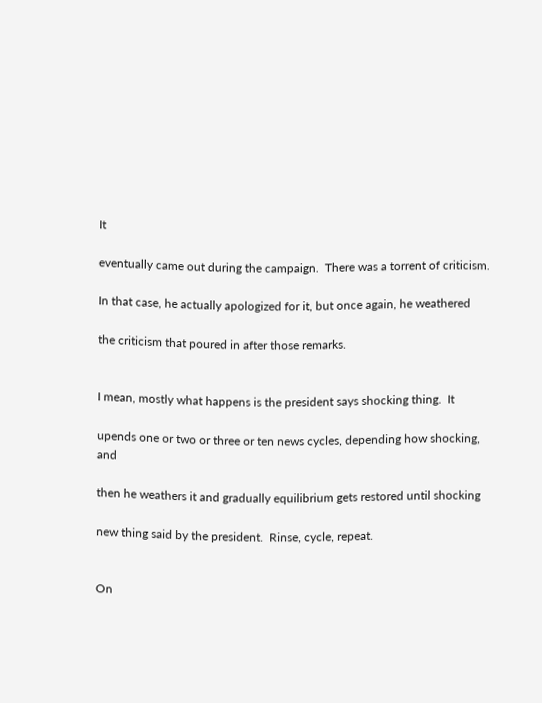It

eventually came out during the campaign.  There was a torrent of criticism.

In that case, he actually apologized for it, but once again, he weathered

the criticism that poured in after those remarks.


I mean, mostly what happens is the president says shocking thing.  It

upends one or two or three or ten news cycles, depending how shocking, and

then he weathers it and gradually equilibrium gets restored until shocking

new thing said by the president.  Rinse, cycle, repeat.


On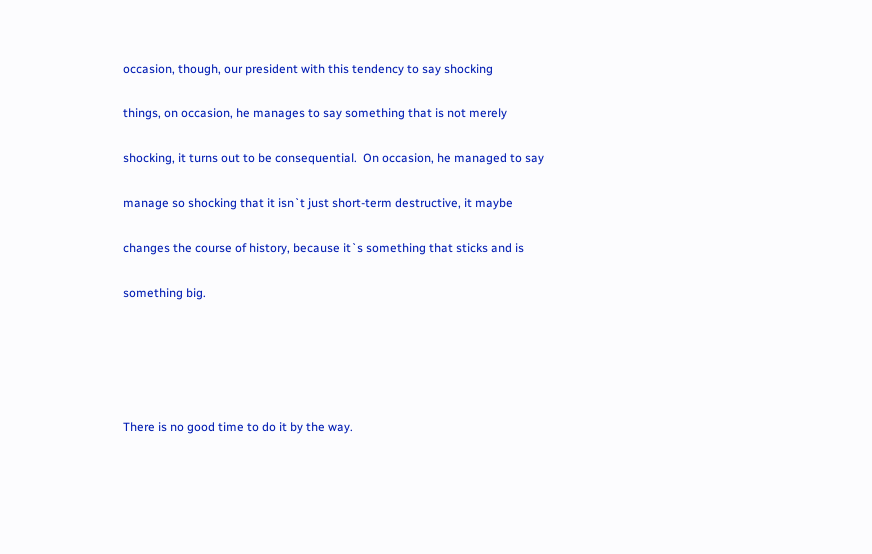occasion, though, our president with this tendency to say shocking

things, on occasion, he manages to say something that is not merely

shocking, it turns out to be consequential.  On occasion, he managed to say

manage so shocking that it isn`t just short-term destructive, it maybe

changes the course of history, because it`s something that sticks and is

something big.





There is no good time to do it by the way.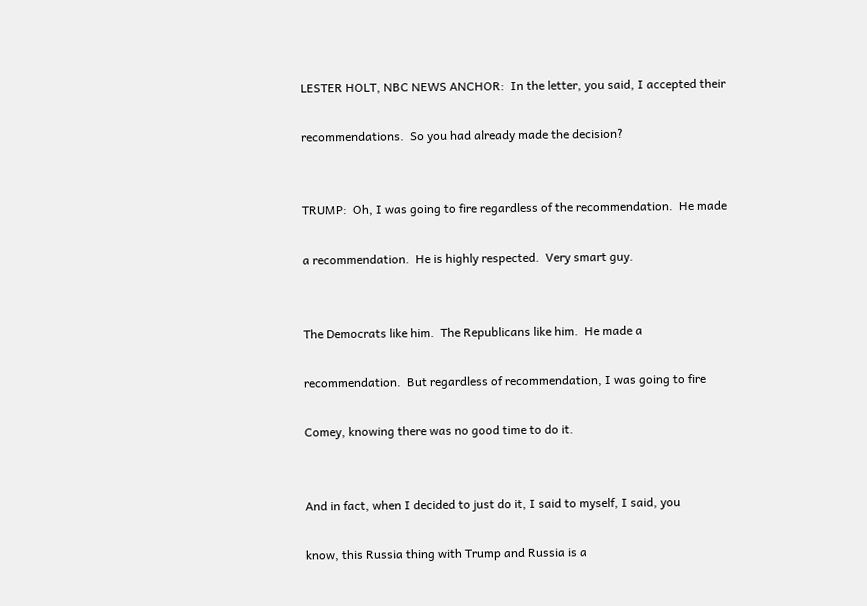LESTER HOLT, NBC NEWS ANCHOR:  In the letter, you said, I accepted their

recommendations.  So you had already made the decision?


TRUMP:  Oh, I was going to fire regardless of the recommendation.  He made

a recommendation.  He is highly respected.  Very smart guy.


The Democrats like him.  The Republicans like him.  He made a

recommendation.  But regardless of recommendation, I was going to fire

Comey, knowing there was no good time to do it.


And in fact, when I decided to just do it, I said to myself, I said, you

know, this Russia thing with Trump and Russia is a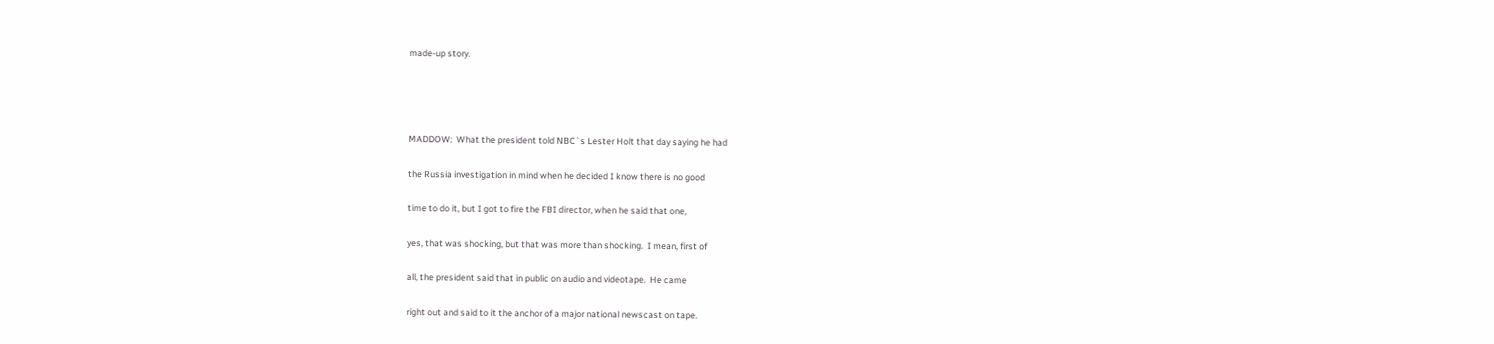made-up story.




MADDOW:  What the president told NBC`s Lester Holt that day saying he had

the Russia investigation in mind when he decided I know there is no good

time to do it, but I got to fire the FBI director, when he said that one,

yes, that was shocking, but that was more than shocking.  I mean, first of

all, the president said that in public on audio and videotape.  He came

right out and said to it the anchor of a major national newscast on tape.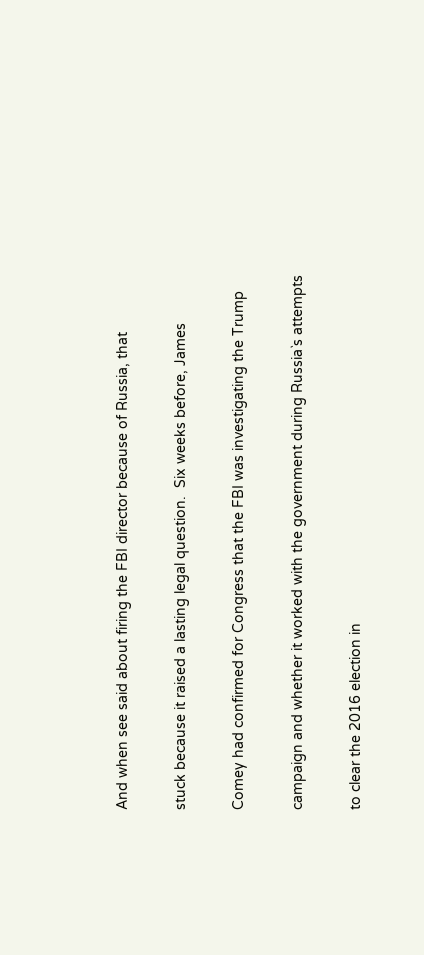And when see said about firing the FBI director because of Russia, that

stuck because it raised a lasting legal question.  Six weeks before, James

Comey had confirmed for Congress that the FBI was investigating the Trump

campaign and whether it worked with the government during Russia`s attempts

to clear the 2016 election in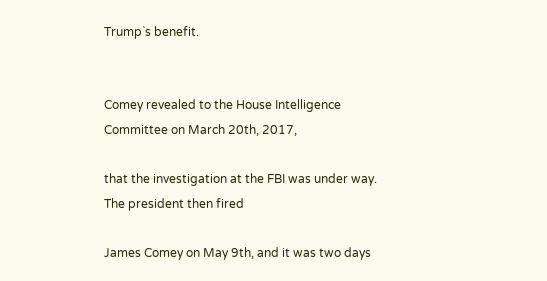Trump`s benefit.


Comey revealed to the House Intelligence Committee on March 20th, 2017,

that the investigation at the FBI was under way.  The president then fired

James Comey on May 9th, and it was two days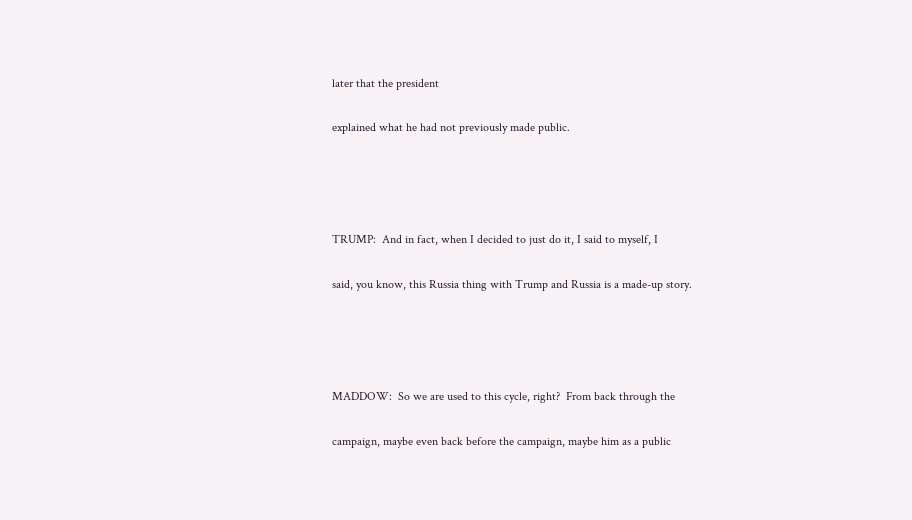later that the president

explained what he had not previously made public.




TRUMP:  And in fact, when I decided to just do it, I said to myself, I

said, you know, this Russia thing with Trump and Russia is a made-up story.




MADDOW:  So we are used to this cycle, right?  From back through the

campaign, maybe even back before the campaign, maybe him as a public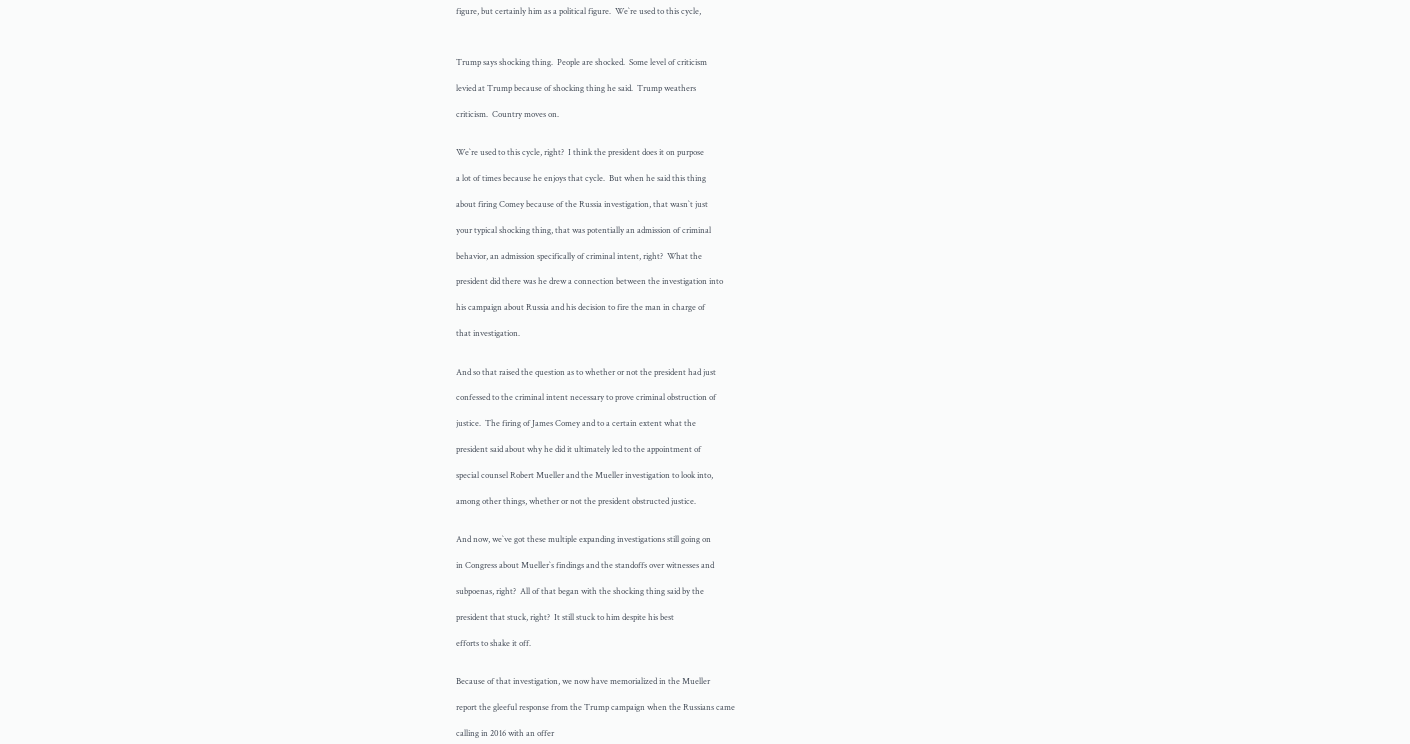figure, but certainly him as a political figure.  We`re used to this cycle,



Trump says shocking thing.  People are shocked.  Some level of criticism

levied at Trump because of shocking thing he said.  Trump weathers

criticism.  Country moves on.


We`re used to this cycle, right?  I think the president does it on purpose

a lot of times because he enjoys that cycle.  But when he said this thing

about firing Comey because of the Russia investigation, that wasn`t just

your typical shocking thing, that was potentially an admission of criminal

behavior, an admission specifically of criminal intent, right?  What the

president did there was he drew a connection between the investigation into

his campaign about Russia and his decision to fire the man in charge of

that investigation.


And so that raised the question as to whether or not the president had just

confessed to the criminal intent necessary to prove criminal obstruction of

justice.  The firing of James Comey and to a certain extent what the

president said about why he did it ultimately led to the appointment of

special counsel Robert Mueller and the Mueller investigation to look into,

among other things, whether or not the president obstructed justice.


And now, we`ve got these multiple expanding investigations still going on

in Congress about Mueller`s findings and the standoffs over witnesses and

subpoenas, right?  All of that began with the shocking thing said by the

president that stuck, right?  It still stuck to him despite his best

efforts to shake it off.


Because of that investigation, we now have memorialized in the Mueller

report the gleeful response from the Trump campaign when the Russians came

calling in 2016 with an offer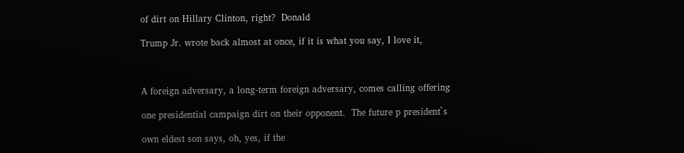of dirt on Hillary Clinton, right?  Donald

Trump Jr. wrote back almost at once, if it is what you say, I love it,



A foreign adversary, a long-term foreign adversary, comes calling offering

one presidential campaign dirt on their opponent.  The future p president`s

own eldest son says, oh, yes, if the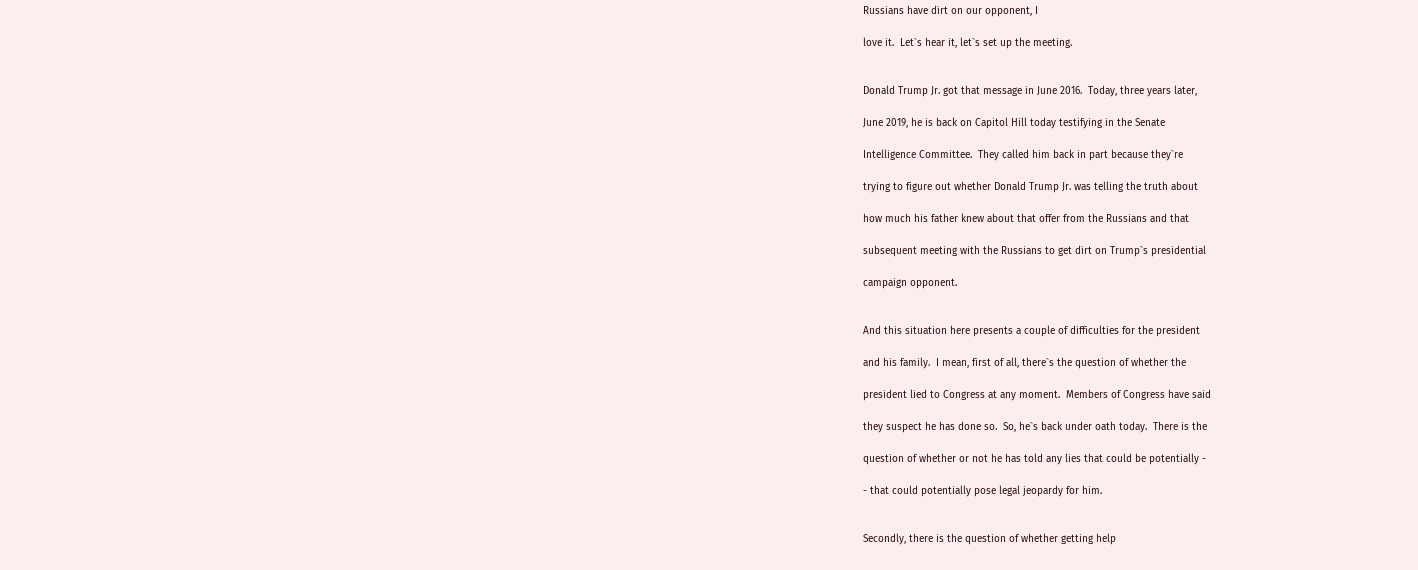Russians have dirt on our opponent, I

love it.  Let`s hear it, let`s set up the meeting.


Donald Trump Jr. got that message in June 2016.  Today, three years later,

June 2019, he is back on Capitol Hill today testifying in the Senate

Intelligence Committee.  They called him back in part because they`re

trying to figure out whether Donald Trump Jr. was telling the truth about

how much his father knew about that offer from the Russians and that

subsequent meeting with the Russians to get dirt on Trump`s presidential

campaign opponent.


And this situation here presents a couple of difficulties for the president

and his family.  I mean, first of all, there`s the question of whether the

president lied to Congress at any moment.  Members of Congress have said

they suspect he has done so.  So, he`s back under oath today.  There is the

question of whether or not he has told any lies that could be potentially -

- that could potentially pose legal jeopardy for him.


Secondly, there is the question of whether getting help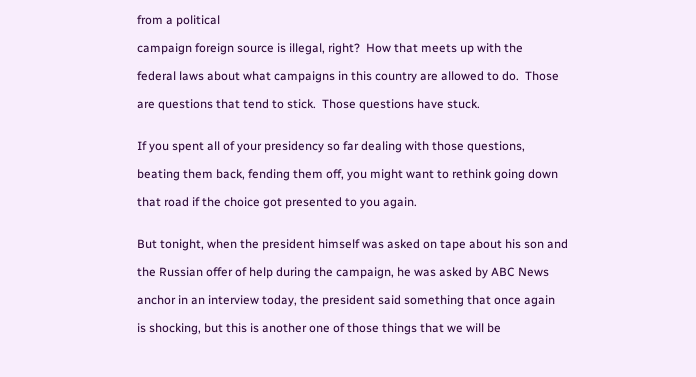from a political

campaign foreign source is illegal, right?  How that meets up with the

federal laws about what campaigns in this country are allowed to do.  Those

are questions that tend to stick.  Those questions have stuck.


If you spent all of your presidency so far dealing with those questions,

beating them back, fending them off, you might want to rethink going down

that road if the choice got presented to you again.


But tonight, when the president himself was asked on tape about his son and

the Russian offer of help during the campaign, he was asked by ABC News

anchor in an interview today, the president said something that once again

is shocking, but this is another one of those things that we will be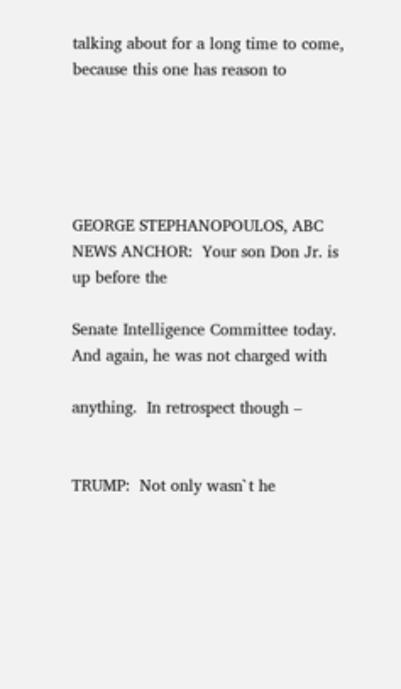talking about for a long time to come, because this one has reason to





GEORGE STEPHANOPOULOS, ABC NEWS ANCHOR:  Your son Don Jr. is up before the

Senate Intelligence Committee today.  And again, he was not charged with

anything.  In retrospect though –


TRUMP:  Not only wasn`t he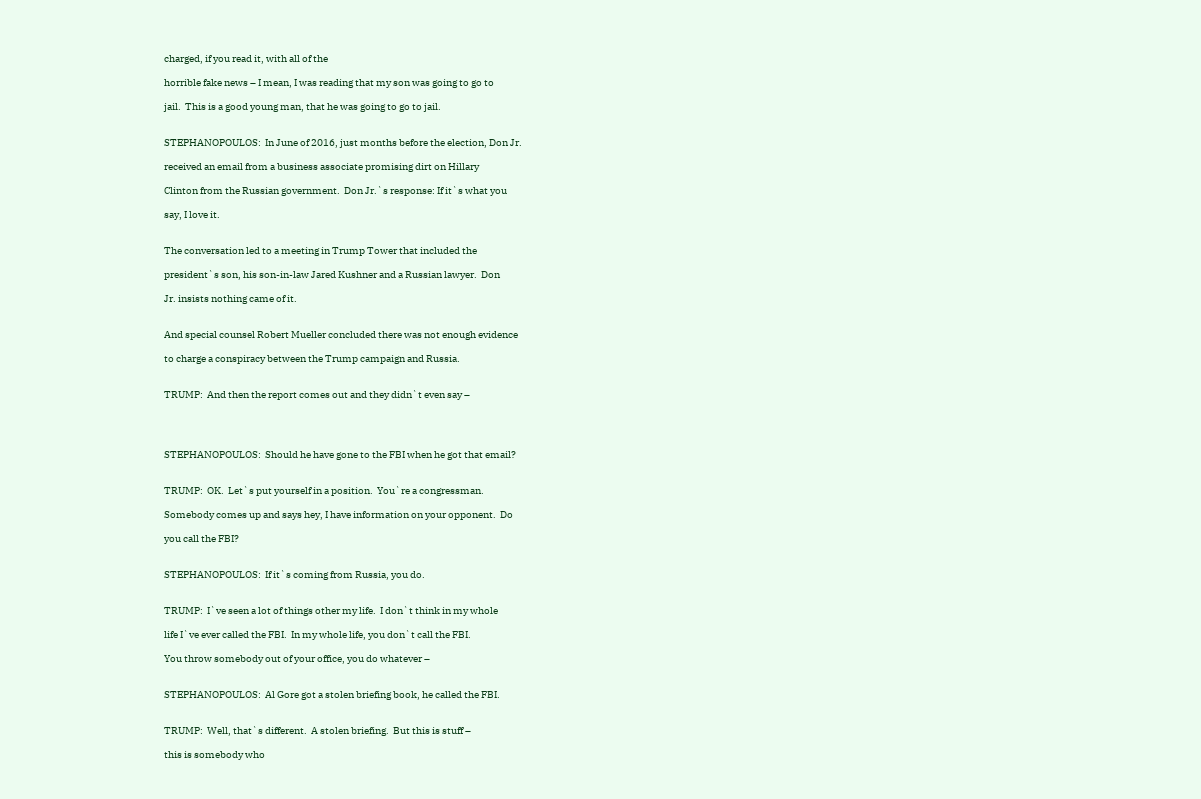charged, if you read it, with all of the

horrible fake news – I mean, I was reading that my son was going to go to

jail.  This is a good young man, that he was going to go to jail.


STEPHANOPOULOS:  In June of 2016, just months before the election, Don Jr.

received an email from a business associate promising dirt on Hillary

Clinton from the Russian government.  Don Jr.`s response: If it`s what you

say, I love it.


The conversation led to a meeting in Trump Tower that included the

president`s son, his son-in-law Jared Kushner and a Russian lawyer.  Don

Jr. insists nothing came of it.


And special counsel Robert Mueller concluded there was not enough evidence

to charge a conspiracy between the Trump campaign and Russia.


TRUMP:  And then the report comes out and they didn`t even say –




STEPHANOPOULOS:  Should he have gone to the FBI when he got that email?


TRUMP:  OK.  Let`s put yourself in a position.  You`re a congressman.

Somebody comes up and says hey, I have information on your opponent.  Do

you call the FBI?


STEPHANOPOULOS:  If it`s coming from Russia, you do.


TRUMP:  I`ve seen a lot of things other my life.  I don`t think in my whole

life I`ve ever called the FBI.  In my whole life, you don`t call the FBI.

You throw somebody out of your office, you do whatever –


STEPHANOPOULOS:  Al Gore got a stolen briefing book, he called the FBI.


TRUMP:  Well, that`s different.  A stolen briefing.  But this is stuff –

this is somebody who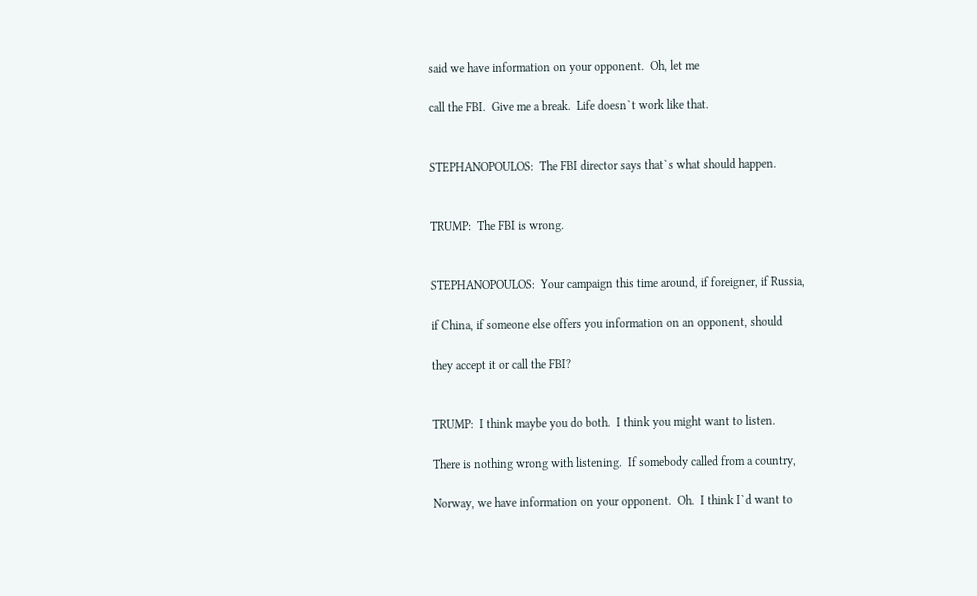said we have information on your opponent.  Oh, let me

call the FBI.  Give me a break.  Life doesn`t work like that.


STEPHANOPOULOS:  The FBI director says that`s what should happen.


TRUMP:  The FBI is wrong.


STEPHANOPOULOS:  Your campaign this time around, if foreigner, if Russia,

if China, if someone else offers you information on an opponent, should

they accept it or call the FBI?


TRUMP:  I think maybe you do both.  I think you might want to listen.

There is nothing wrong with listening.  If somebody called from a country,

Norway, we have information on your opponent.  Oh.  I think I`d want to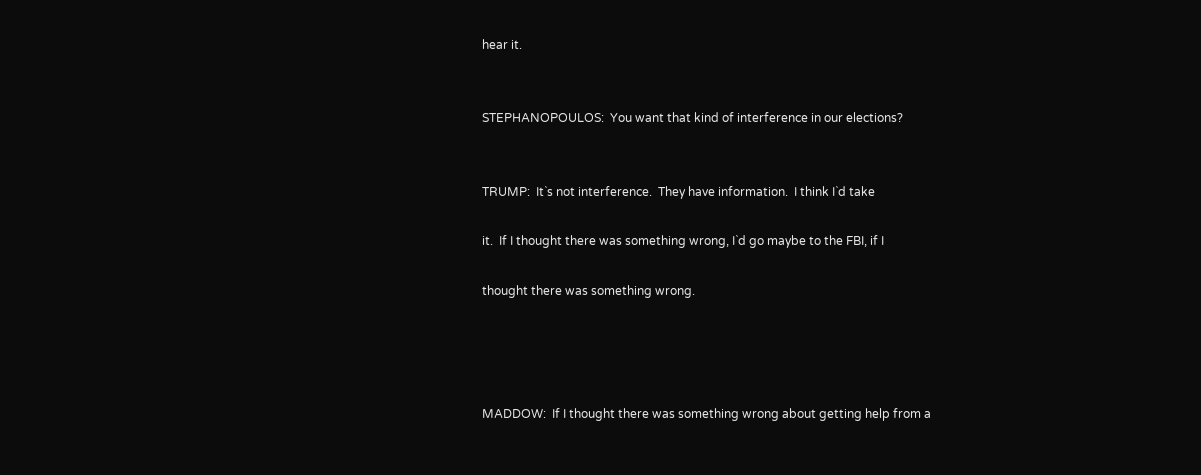hear it.


STEPHANOPOULOS:  You want that kind of interference in our elections?


TRUMP:  It`s not interference.  They have information.  I think I`d take

it.  If I thought there was something wrong, I`d go maybe to the FBI, if I

thought there was something wrong.




MADDOW:  If I thought there was something wrong about getting help from a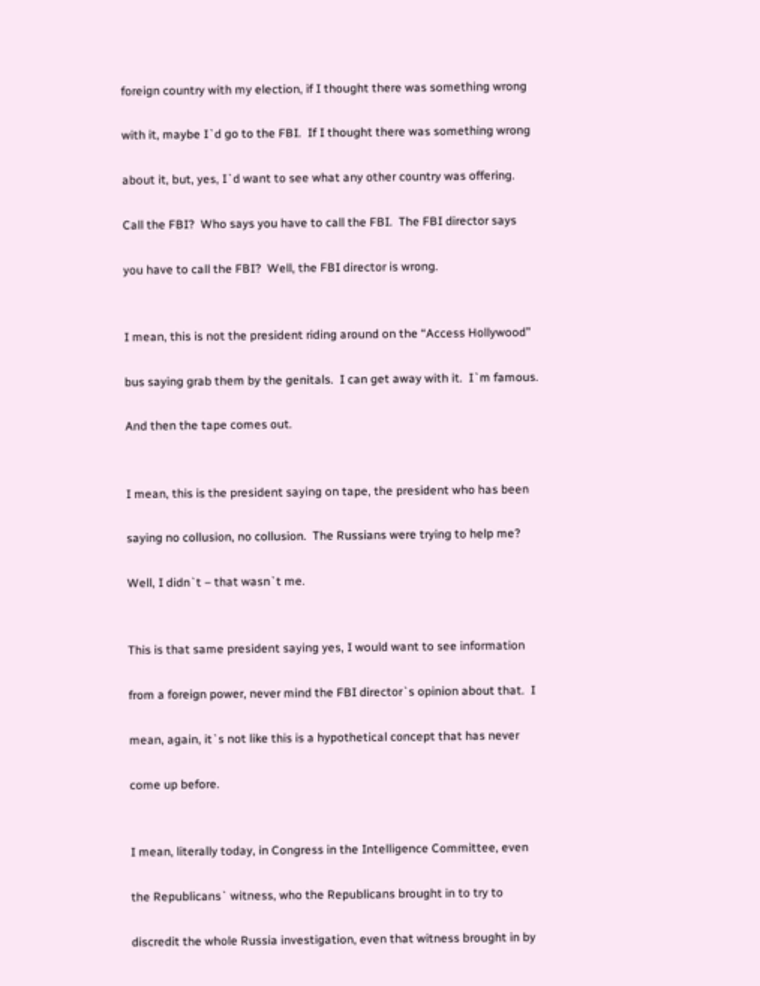foreign country with my election, if I thought there was something wrong

with it, maybe I`d go to the FBI.  If I thought there was something wrong

about it, but, yes, I`d want to see what any other country was offering.

Call the FBI?  Who says you have to call the FBI.  The FBI director says

you have to call the FBI?  Well, the FBI director is wrong.


I mean, this is not the president riding around on the “Access Hollywood”

bus saying grab them by the genitals.  I can get away with it.  I`m famous.

And then the tape comes out.


I mean, this is the president saying on tape, the president who has been

saying no collusion, no collusion.  The Russians were trying to help me?

Well, I didn`t – that wasn`t me.


This is that same president saying yes, I would want to see information

from a foreign power, never mind the FBI director`s opinion about that.  I

mean, again, it`s not like this is a hypothetical concept that has never

come up before.


I mean, literally today, in Congress in the Intelligence Committee, even

the Republicans` witness, who the Republicans brought in to try to

discredit the whole Russia investigation, even that witness brought in by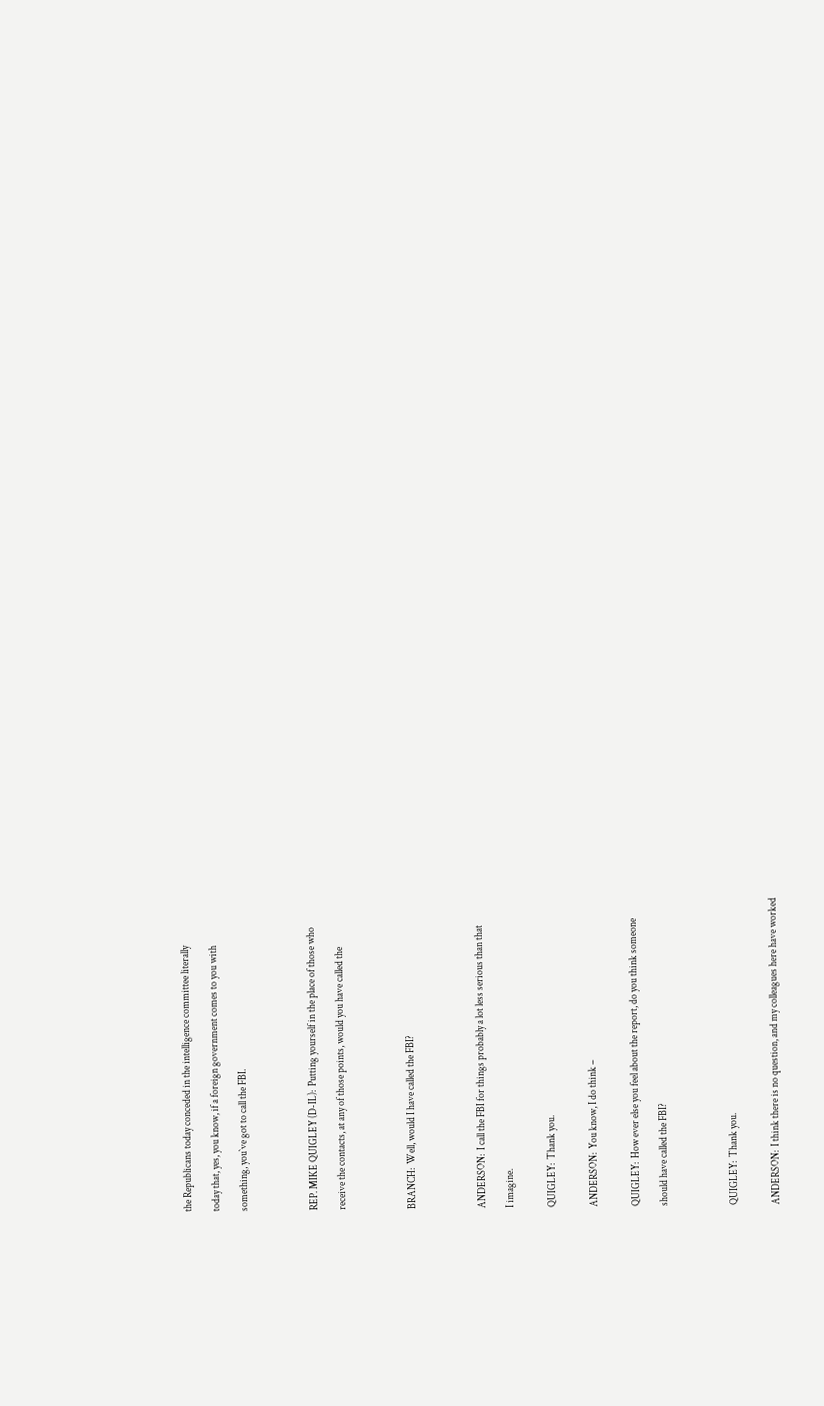the Republicans today conceded in the intelligence committee literally

today that, yes, you know, if a foreign government comes to you with

something, you`ve got to call the FBI.




REP. MIKE QUIGLEY (D-IL):  Putting yourself in the place of those who

receive the contacts, at any of those points, would you have called the




BRANCH:  Well, would I have called the FBI?




ANDERSON:  I call the FBI for things probably a lot less serious than that

I imagine.


QUIGLEY:  Thank you.


ANDERSON:  You know, I do think –


QUIGLEY:  How ever else you feel about the report, do you think someone

should have called the FBI?




QUIGLEY:  Thank you.


ANDERSON:  I think there is no question, and my colleagues here have worked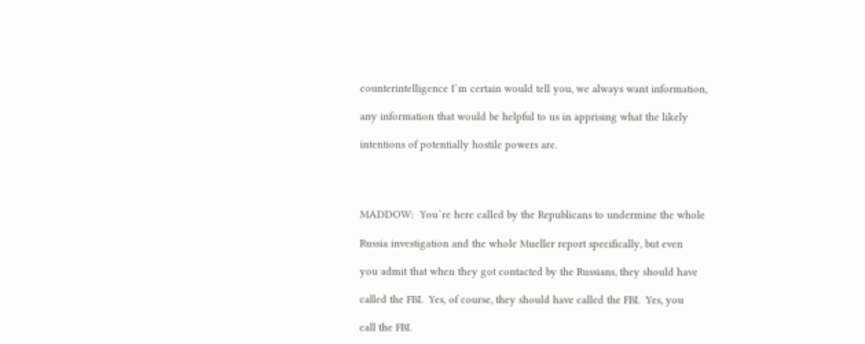counterintelligence I`m certain would tell you, we always want information,

any information that would be helpful to us in apprising what the likely

intentions of potentially hostile powers are.




MADDOW:  You`re here called by the Republicans to undermine the whole

Russia investigation and the whole Mueller report specifically, but even

you admit that when they got contacted by the Russians, they should have

called the FBI.  Yes, of course, they should have called the FBI.  Yes, you

call the FBI.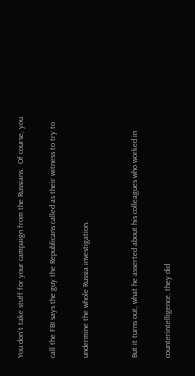You don`t take stuff for your campaign from the Russians.  Of course, you

call the FBI says the guy the Republicans called as their witness to try to

undermine the whole Russia investigation.


But it turns out, what he asserted about his colleagues who worked in

counterintelligence, they did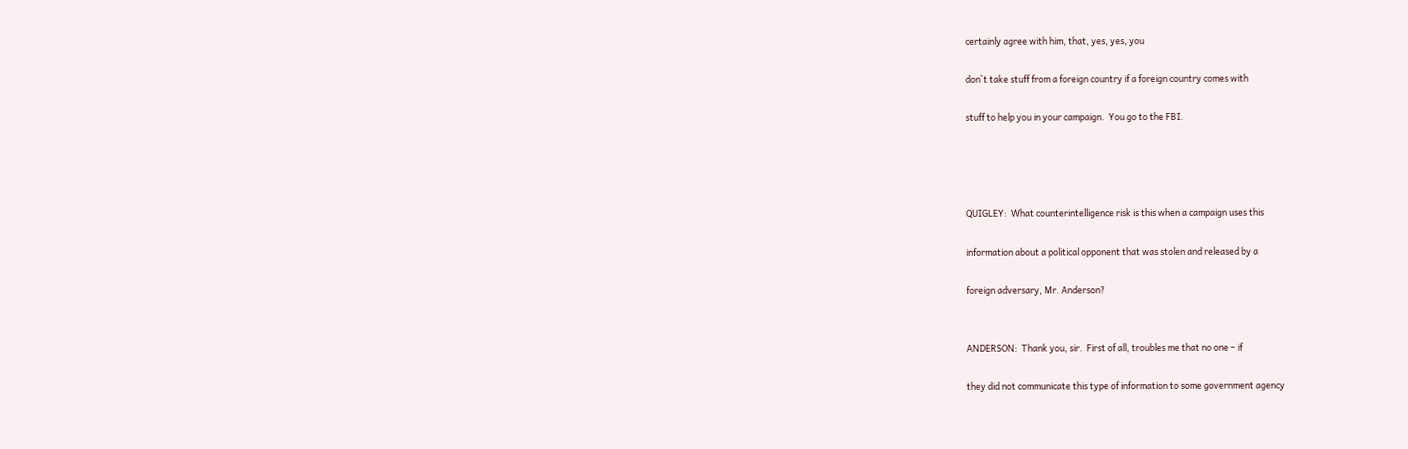certainly agree with him, that, yes, yes, you

don`t take stuff from a foreign country if a foreign country comes with

stuff to help you in your campaign.  You go to the FBI.




QUIGLEY:  What counterintelligence risk is this when a campaign uses this

information about a political opponent that was stolen and released by a

foreign adversary, Mr. Anderson?


ANDERSON:  Thank you, sir.  First of all, troubles me that no one – if

they did not communicate this type of information to some government agency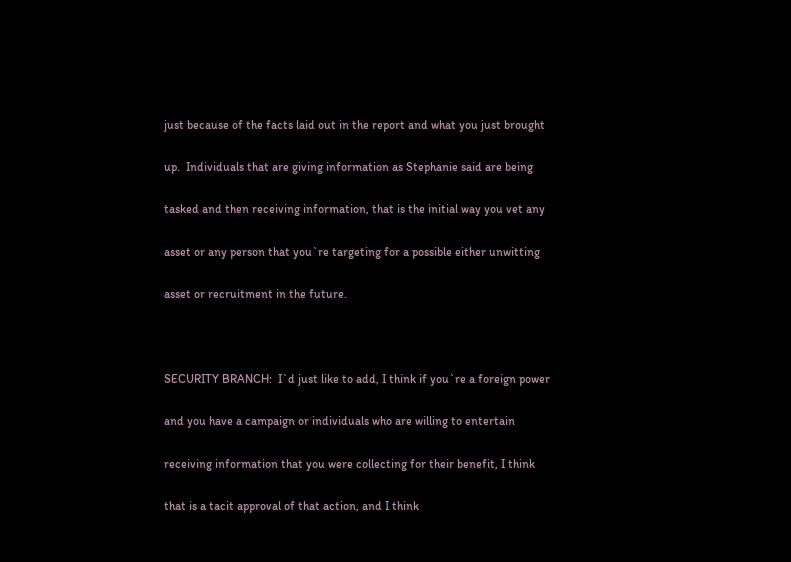just because of the facts laid out in the report and what you just brought

up.  Individuals that are giving information as Stephanie said are being

tasked and then receiving information, that is the initial way you vet any

asset or any person that you`re targeting for a possible either unwitting

asset or recruitment in the future.



SECURITY BRANCH:  I`d just like to add, I think if you`re a foreign power

and you have a campaign or individuals who are willing to entertain

receiving information that you were collecting for their benefit, I think

that is a tacit approval of that action, and I think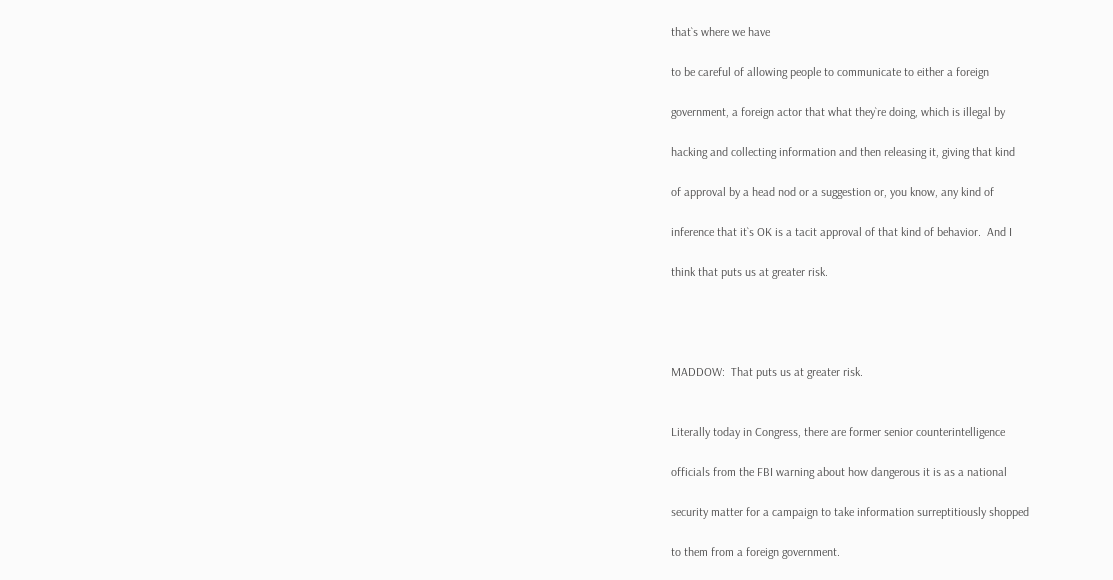that`s where we have

to be careful of allowing people to communicate to either a foreign

government, a foreign actor that what they`re doing, which is illegal by

hacking and collecting information and then releasing it, giving that kind

of approval by a head nod or a suggestion or, you know, any kind of

inference that it`s OK is a tacit approval of that kind of behavior.  And I

think that puts us at greater risk.




MADDOW:  That puts us at greater risk.


Literally today in Congress, there are former senior counterintelligence

officials from the FBI warning about how dangerous it is as a national

security matter for a campaign to take information surreptitiously shopped

to them from a foreign government.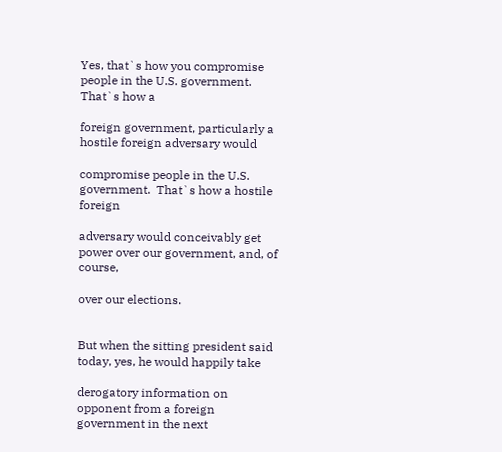Yes, that`s how you compromise people in the U.S. government.  That`s how a

foreign government, particularly a hostile foreign adversary would

compromise people in the U.S. government.  That`s how a hostile foreign

adversary would conceivably get power over our government, and, of course,

over our elections.


But when the sitting president said today, yes, he would happily take

derogatory information on opponent from a foreign government in the next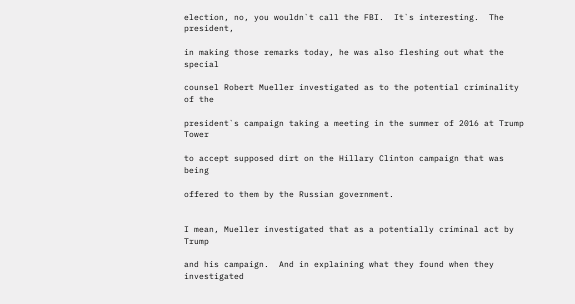election, no, you wouldn`t call the FBI.  It`s interesting.  The president,

in making those remarks today, he was also fleshing out what the special

counsel Robert Mueller investigated as to the potential criminality of the

president`s campaign taking a meeting in the summer of 2016 at Trump Tower

to accept supposed dirt on the Hillary Clinton campaign that was being

offered to them by the Russian government.


I mean, Mueller investigated that as a potentially criminal act by Trump

and his campaign.  And in explaining what they found when they investigated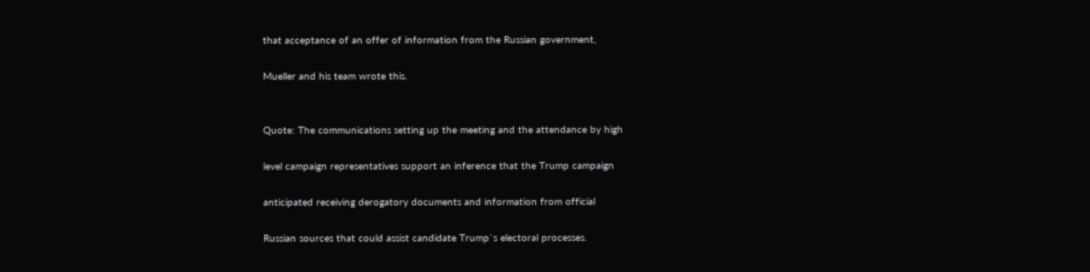that acceptance of an offer of information from the Russian government,

Mueller and his team wrote this.


Quote: The communications setting up the meeting and the attendance by high

level campaign representatives support an inference that the Trump campaign

anticipated receiving derogatory documents and information from official

Russian sources that could assist candidate Trump`s electoral processes.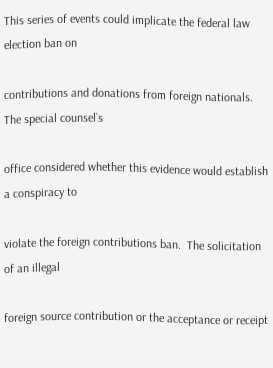This series of events could implicate the federal law election ban on

contributions and donations from foreign nationals.  The special counsel`s

office considered whether this evidence would establish a conspiracy to

violate the foreign contributions ban.  The solicitation of an illegal

foreign source contribution or the acceptance or receipt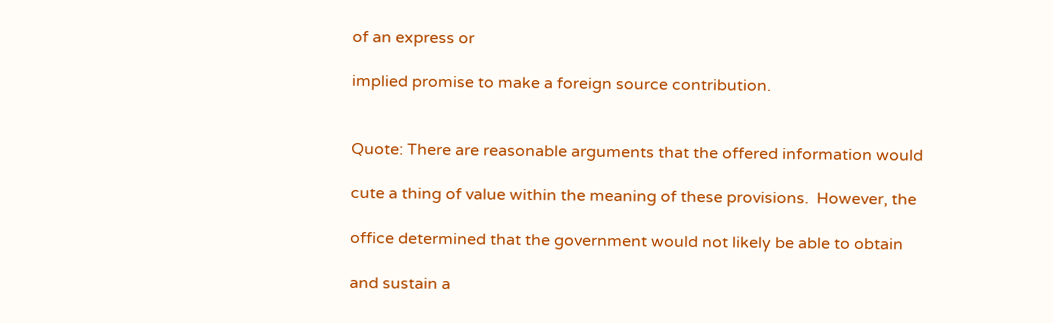of an express or

implied promise to make a foreign source contribution.


Quote: There are reasonable arguments that the offered information would

cute a thing of value within the meaning of these provisions.  However, the

office determined that the government would not likely be able to obtain

and sustain a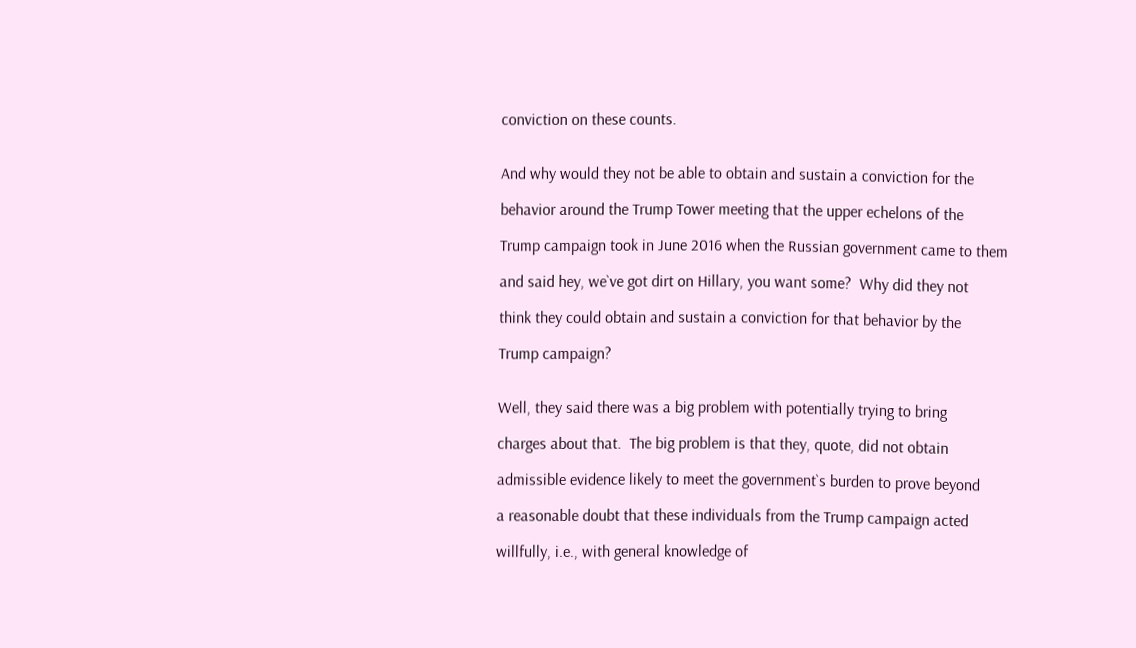conviction on these counts.


And why would they not be able to obtain and sustain a conviction for the

behavior around the Trump Tower meeting that the upper echelons of the

Trump campaign took in June 2016 when the Russian government came to them

and said hey, we`ve got dirt on Hillary, you want some?  Why did they not

think they could obtain and sustain a conviction for that behavior by the

Trump campaign?


Well, they said there was a big problem with potentially trying to bring

charges about that.  The big problem is that they, quote, did not obtain

admissible evidence likely to meet the government`s burden to prove beyond

a reasonable doubt that these individuals from the Trump campaign acted

willfully, i.e., with general knowledge of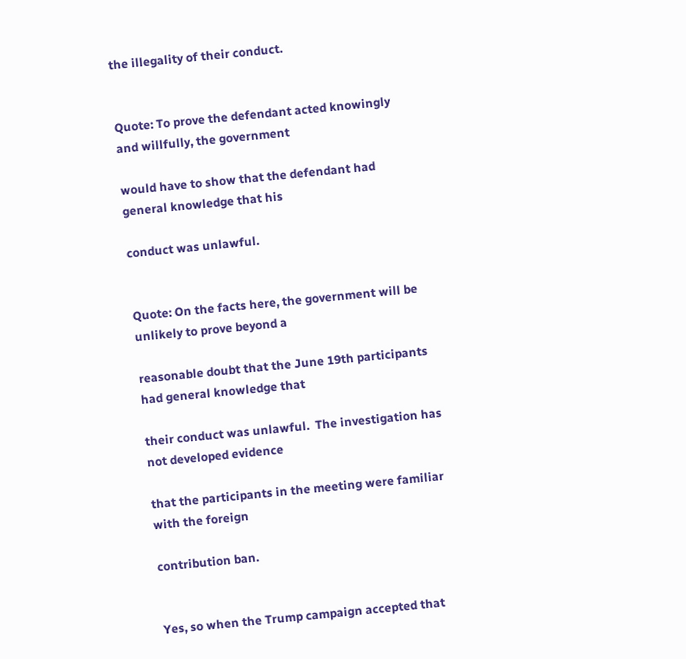the illegality of their conduct.


Quote: To prove the defendant acted knowingly and willfully, the government

would have to show that the defendant had general knowledge that his

conduct was unlawful.


Quote: On the facts here, the government will be unlikely to prove beyond a

reasonable doubt that the June 19th participants had general knowledge that

their conduct was unlawful.  The investigation has not developed evidence

that the participants in the meeting were familiar with the foreign

contribution ban.


Yes, so when the Trump campaign accepted that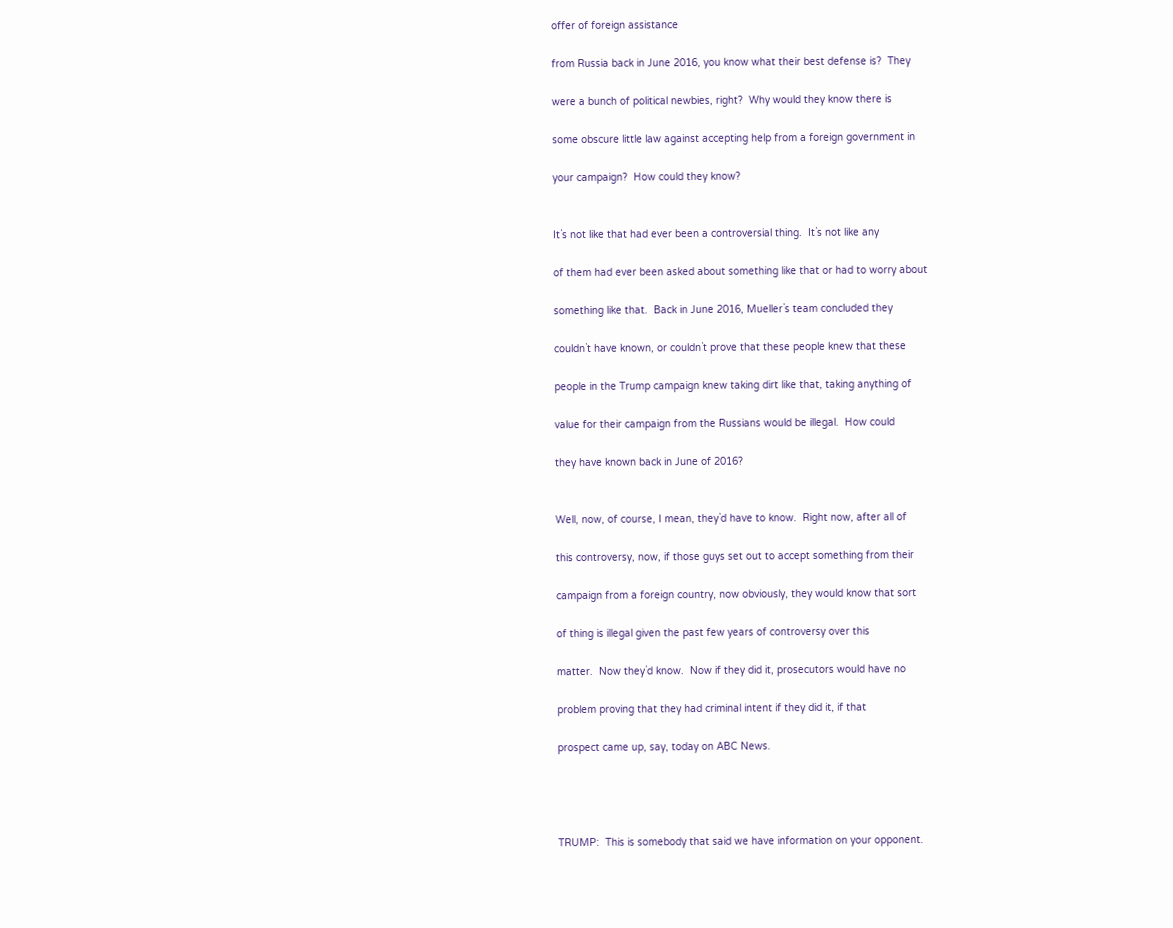offer of foreign assistance

from Russia back in June 2016, you know what their best defense is?  They

were a bunch of political newbies, right?  Why would they know there is

some obscure little law against accepting help from a foreign government in

your campaign?  How could they know?


It`s not like that had ever been a controversial thing.  It`s not like any

of them had ever been asked about something like that or had to worry about

something like that.  Back in June 2016, Mueller`s team concluded they

couldn`t have known, or couldn`t prove that these people knew that these

people in the Trump campaign knew taking dirt like that, taking anything of

value for their campaign from the Russians would be illegal.  How could

they have known back in June of 2016?


Well, now, of course, I mean, they`d have to know.  Right now, after all of

this controversy, now, if those guys set out to accept something from their

campaign from a foreign country, now obviously, they would know that sort

of thing is illegal given the past few years of controversy over this

matter.  Now they`d know.  Now if they did it, prosecutors would have no

problem proving that they had criminal intent if they did it, if that

prospect came up, say, today on ABC News.




TRUMP:  This is somebody that said we have information on your opponent.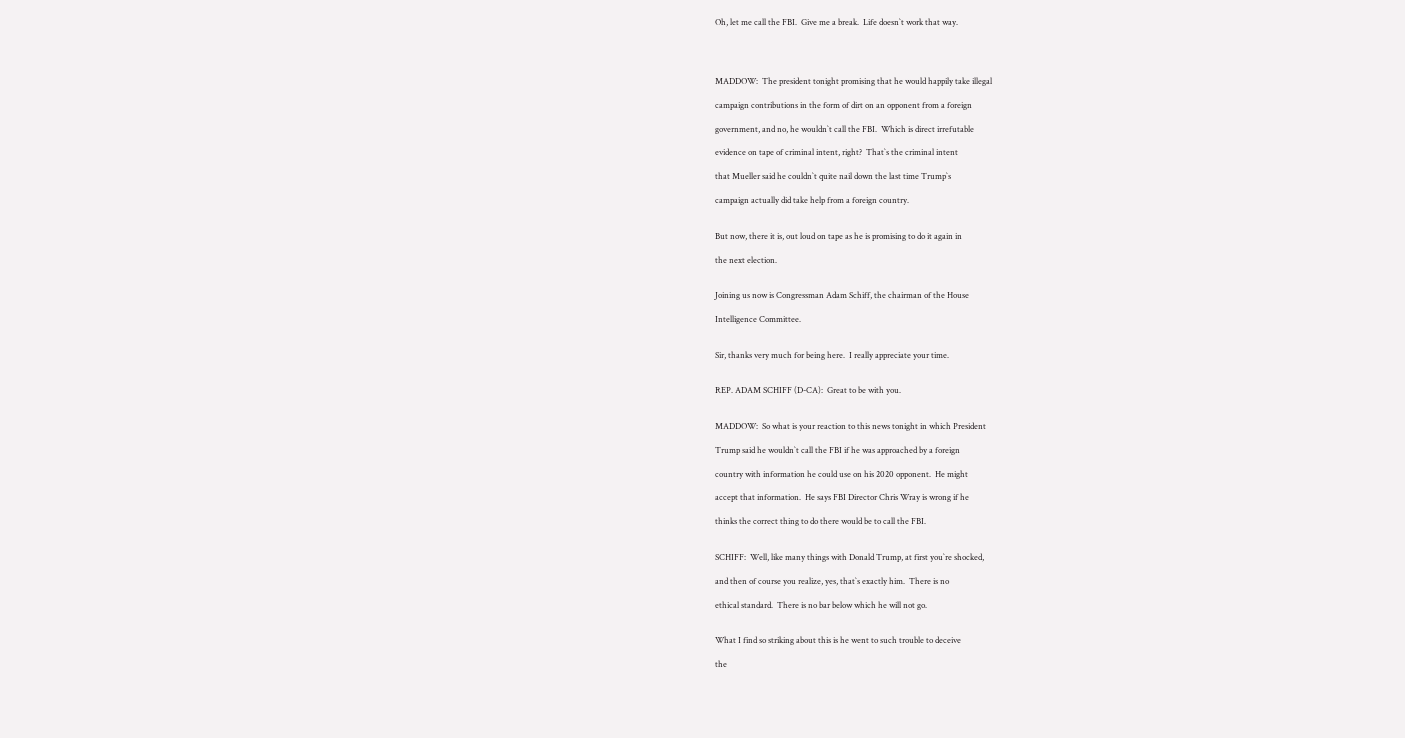Oh, let me call the FBI.  Give me a break.  Life doesn`t work that way.




MADDOW:  The president tonight promising that he would happily take illegal

campaign contributions in the form of dirt on an opponent from a foreign

government, and no, he wouldn`t call the FBI.  Which is direct irrefutable

evidence on tape of criminal intent, right?  That`s the criminal intent

that Mueller said he couldn`t quite nail down the last time Trump`s

campaign actually did take help from a foreign country.


But now, there it is, out loud on tape as he is promising to do it again in

the next election.


Joining us now is Congressman Adam Schiff, the chairman of the House

Intelligence Committee.


Sir, thanks very much for being here.  I really appreciate your time.


REP. ADAM SCHIFF (D-CA):  Great to be with you.


MADDOW:  So what is your reaction to this news tonight in which President

Trump said he wouldn`t call the FBI if he was approached by a foreign

country with information he could use on his 2020 opponent.  He might

accept that information.  He says FBI Director Chris Wray is wrong if he

thinks the correct thing to do there would be to call the FBI.


SCHIFF:  Well, like many things with Donald Trump, at first you`re shocked,

and then of course you realize, yes, that`s exactly him.  There is no

ethical standard.  There is no bar below which he will not go.


What I find so striking about this is he went to such trouble to deceive

the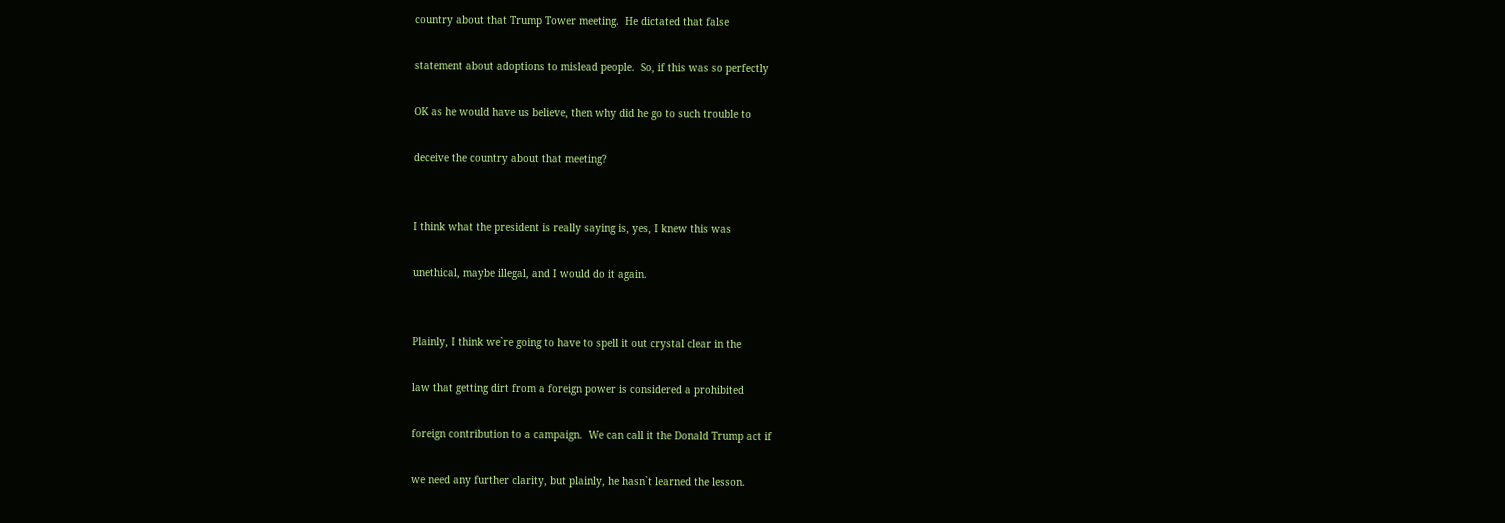country about that Trump Tower meeting.  He dictated that false

statement about adoptions to mislead people.  So, if this was so perfectly

OK as he would have us believe, then why did he go to such trouble to

deceive the country about that meeting?


I think what the president is really saying is, yes, I knew this was

unethical, maybe illegal, and I would do it again.


Plainly, I think we`re going to have to spell it out crystal clear in the

law that getting dirt from a foreign power is considered a prohibited

foreign contribution to a campaign.  We can call it the Donald Trump act if

we need any further clarity, but plainly, he hasn`t learned the lesson.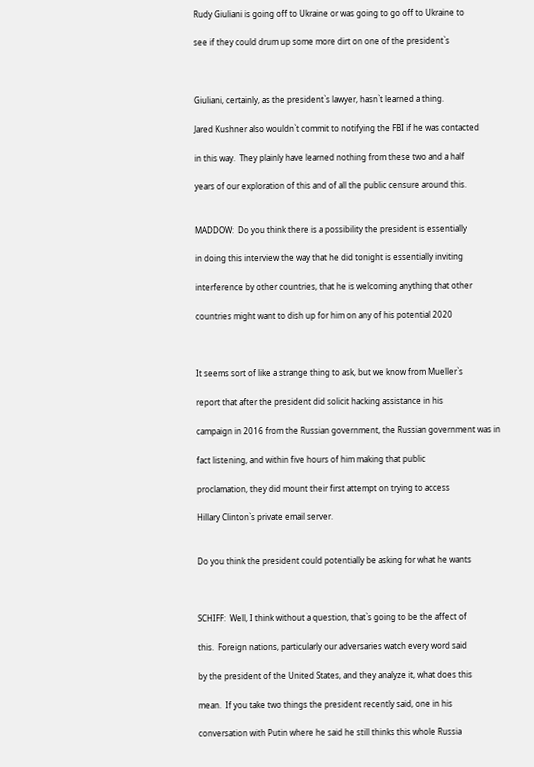Rudy Giuliani is going off to Ukraine or was going to go off to Ukraine to

see if they could drum up some more dirt on one of the president`s



Giuliani, certainly, as the president`s lawyer, hasn`t learned a thing.

Jared Kushner also wouldn`t commit to notifying the FBI if he was contacted

in this way.  They plainly have learned nothing from these two and a half

years of our exploration of this and of all the public censure around this.


MADDOW:  Do you think there is a possibility the president is essentially

in doing this interview the way that he did tonight is essentially inviting

interference by other countries, that he is welcoming anything that other

countries might want to dish up for him on any of his potential 2020



It seems sort of like a strange thing to ask, but we know from Mueller`s

report that after the president did solicit hacking assistance in his

campaign in 2016 from the Russian government, the Russian government was in

fact listening, and within five hours of him making that public

proclamation, they did mount their first attempt on trying to access

Hillary Clinton`s private email server.


Do you think the president could potentially be asking for what he wants



SCHIFF:  Well, I think without a question, that`s going to be the affect of

this.  Foreign nations, particularly our adversaries watch every word said

by the president of the United States, and they analyze it, what does this

mean.  If you take two things the president recently said, one in his

conversation with Putin where he said he still thinks this whole Russia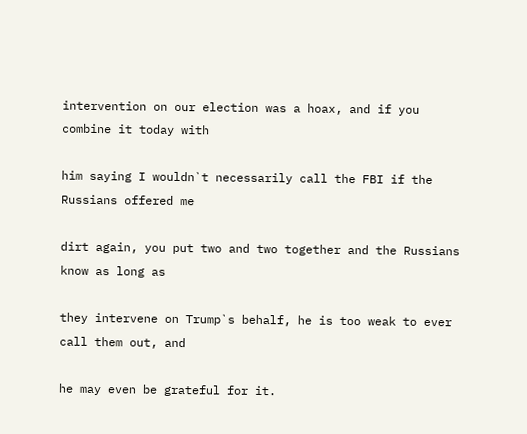intervention on our election was a hoax, and if you combine it today with

him saying I wouldn`t necessarily call the FBI if the Russians offered me

dirt again, you put two and two together and the Russians know as long as

they intervene on Trump`s behalf, he is too weak to ever call them out, and

he may even be grateful for it.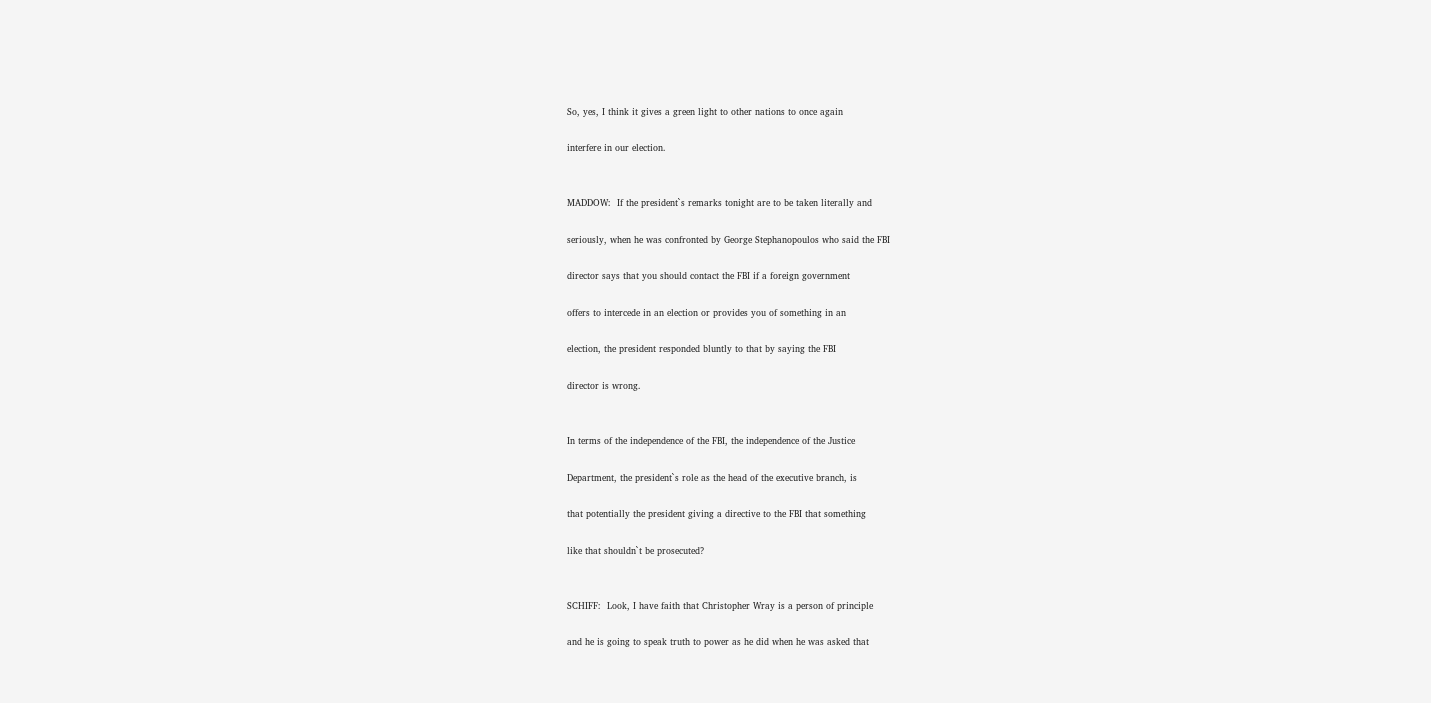So, yes, I think it gives a green light to other nations to once again

interfere in our election.


MADDOW:  If the president`s remarks tonight are to be taken literally and

seriously, when he was confronted by George Stephanopoulos who said the FBI

director says that you should contact the FBI if a foreign government

offers to intercede in an election or provides you of something in an

election, the president responded bluntly to that by saying the FBI

director is wrong.


In terms of the independence of the FBI, the independence of the Justice

Department, the president`s role as the head of the executive branch, is

that potentially the president giving a directive to the FBI that something

like that shouldn`t be prosecuted?


SCHIFF:  Look, I have faith that Christopher Wray is a person of principle

and he is going to speak truth to power as he did when he was asked that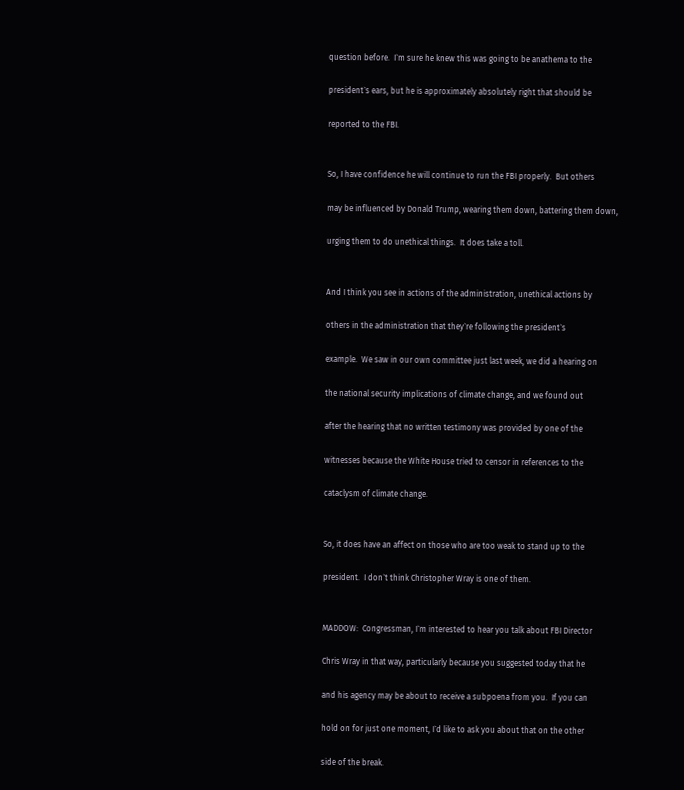question before.  I`m sure he knew this was going to be anathema to the

president`s ears, but he is approximately absolutely right that should be

reported to the FBI.


So, I have confidence he will continue to run the FBI properly.  But others

may be influenced by Donald Trump, wearing them down, battering them down,

urging them to do unethical things.  It does take a toll.


And I think you see in actions of the administration, unethical actions by

others in the administration that they`re following the president`s

example.  We saw in our own committee just last week, we did a hearing on

the national security implications of climate change, and we found out

after the hearing that no written testimony was provided by one of the

witnesses because the White House tried to censor in references to the

cataclysm of climate change.


So, it does have an affect on those who are too weak to stand up to the

president.  I don`t think Christopher Wray is one of them.


MADDOW:  Congressman, I`m interested to hear you talk about FBI Director

Chris Wray in that way, particularly because you suggested today that he

and his agency may be about to receive a subpoena from you.  If you can

hold on for just one moment, I`d like to ask you about that on the other

side of the break.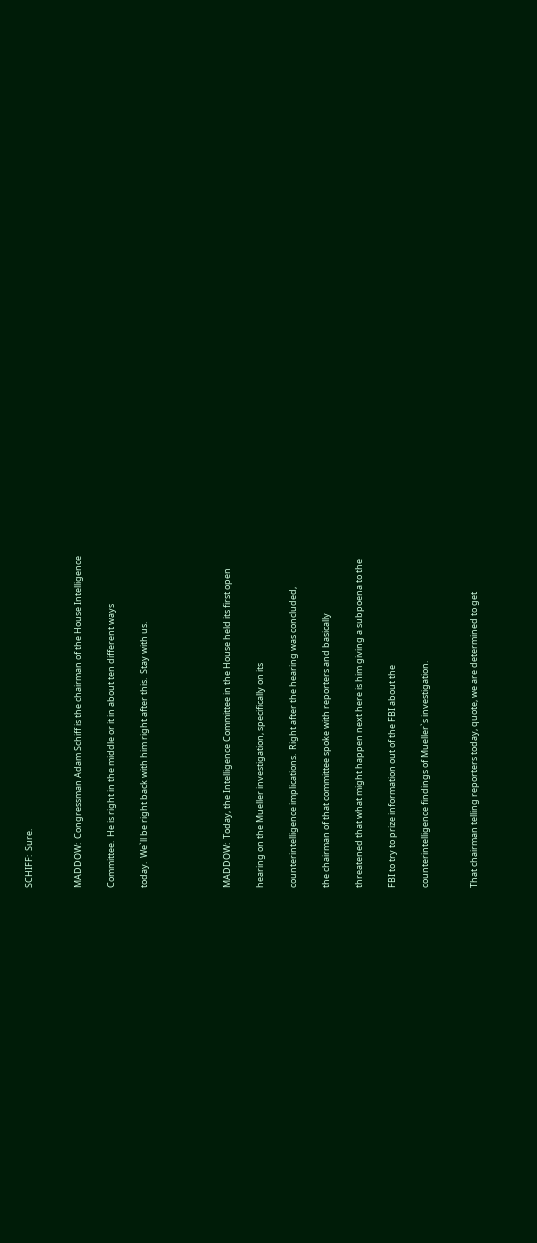SCHIFF:  Sure.


MADDOW:  Congressman Adam Schiff is the chairman of the House Intelligence

Committee.  He is right in the middle or it in about ten different ways

today.  We`ll be right back with him right after this.  Stay with us.




MADDOW:  Today, the Intelligence Committee in the House held its first open

hearing on the Mueller investigation, specifically on its

counterintelligence implications.  Right after the hearing was concluded,

the chairman of that committee spoke with reporters and basically

threatened that what might happen next here is him giving a subpoena to the

FBI to try to prize information out of the FBI about the

counterintelligence findings of Mueller`s investigation.


That chairman telling reporters today, quote, we are determined to get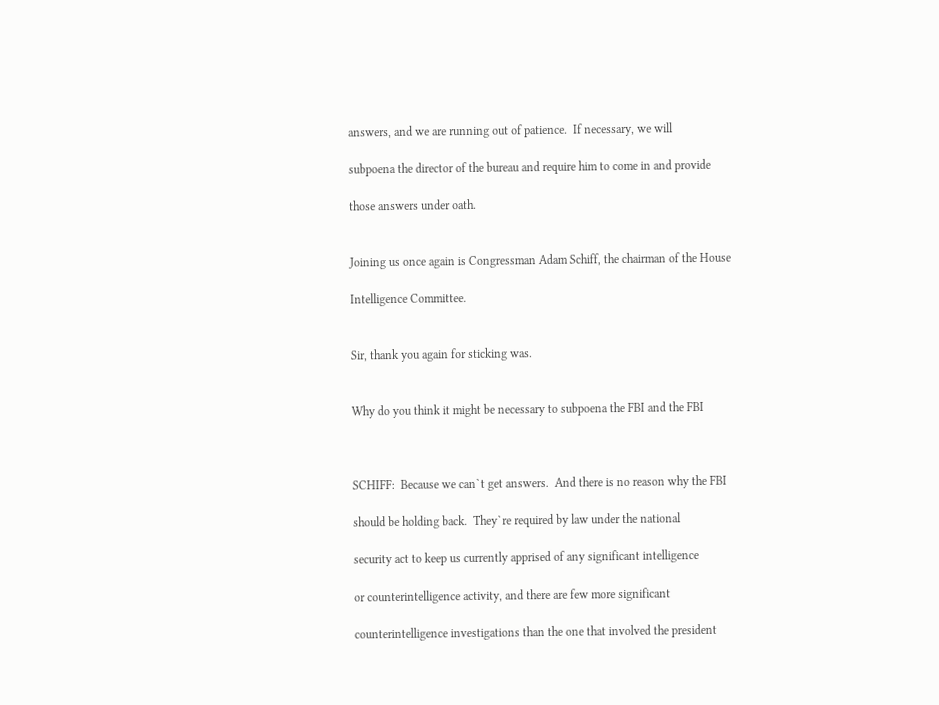answers, and we are running out of patience.  If necessary, we will

subpoena the director of the bureau and require him to come in and provide

those answers under oath.


Joining us once again is Congressman Adam Schiff, the chairman of the House

Intelligence Committee.


Sir, thank you again for sticking was.


Why do you think it might be necessary to subpoena the FBI and the FBI



SCHIFF:  Because we can`t get answers.  And there is no reason why the FBI

should be holding back.  They`re required by law under the national

security act to keep us currently apprised of any significant intelligence

or counterintelligence activity, and there are few more significant

counterintelligence investigations than the one that involved the president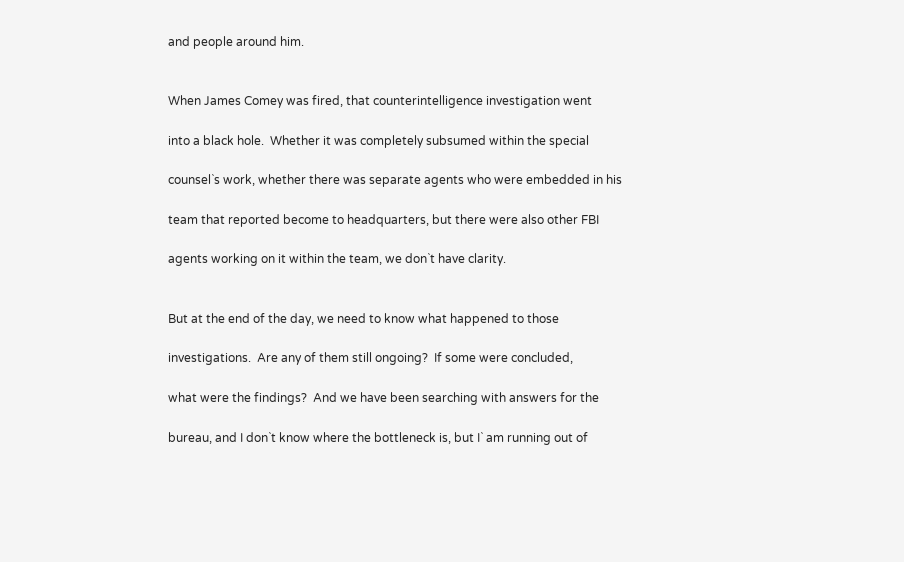and people around him.


When James Comey was fired, that counterintelligence investigation went

into a black hole.  Whether it was completely subsumed within the special

counsel`s work, whether there was separate agents who were embedded in his

team that reported become to headquarters, but there were also other FBI

agents working on it within the team, we don`t have clarity.


But at the end of the day, we need to know what happened to those

investigations.  Are any of them still ongoing?  If some were concluded,

what were the findings?  And we have been searching with answers for the

bureau, and I don`t know where the bottleneck is, but I` am running out of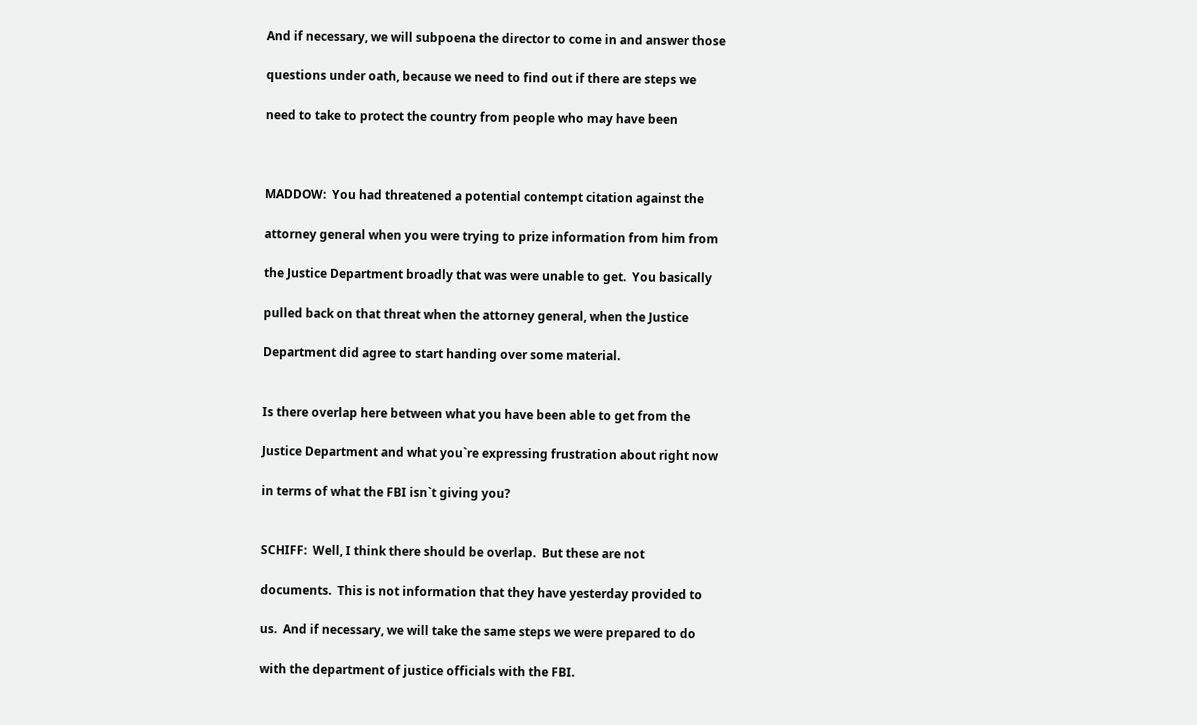And if necessary, we will subpoena the director to come in and answer those

questions under oath, because we need to find out if there are steps we

need to take to protect the country from people who may have been



MADDOW:  You had threatened a potential contempt citation against the

attorney general when you were trying to prize information from him from

the Justice Department broadly that was were unable to get.  You basically

pulled back on that threat when the attorney general, when the Justice

Department did agree to start handing over some material.


Is there overlap here between what you have been able to get from the

Justice Department and what you`re expressing frustration about right now

in terms of what the FBI isn`t giving you?


SCHIFF:  Well, I think there should be overlap.  But these are not

documents.  This is not information that they have yesterday provided to

us.  And if necessary, we will take the same steps we were prepared to do

with the department of justice officials with the FBI.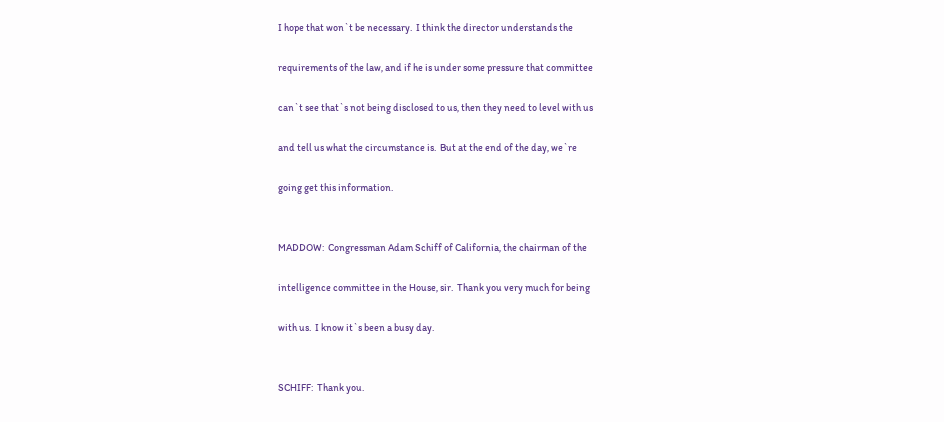I hope that won`t be necessary.  I think the director understands the

requirements of the law, and if he is under some pressure that committee

can`t see that`s not being disclosed to us, then they need to level with us

and tell us what the circumstance is.  But at the end of the day, we`re

going get this information.


MADDOW:  Congressman Adam Schiff of California, the chairman of the

intelligence committee in the House, sir.  Thank you very much for being

with us.  I know it`s been a busy day.


SCHIFF:  Thank you.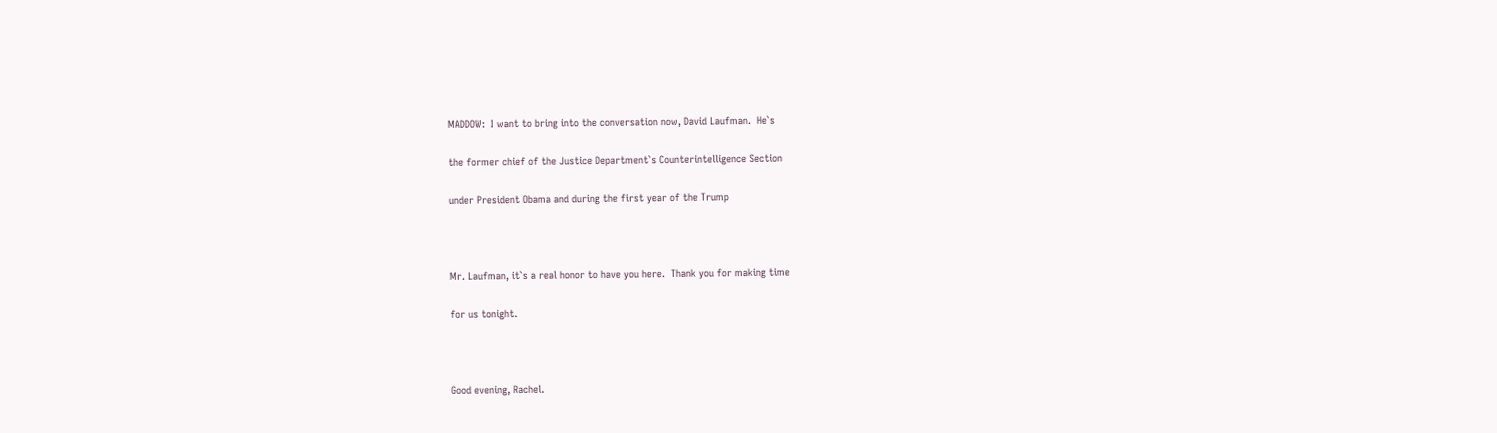MADDOW:  I want to bring into the conversation now, David Laufman.  He`s

the former chief of the Justice Department`s Counterintelligence Section

under President Obama and during the first year of the Trump



Mr. Laufman, it`s a real honor to have you here.  Thank you for making time

for us tonight.



Good evening, Rachel.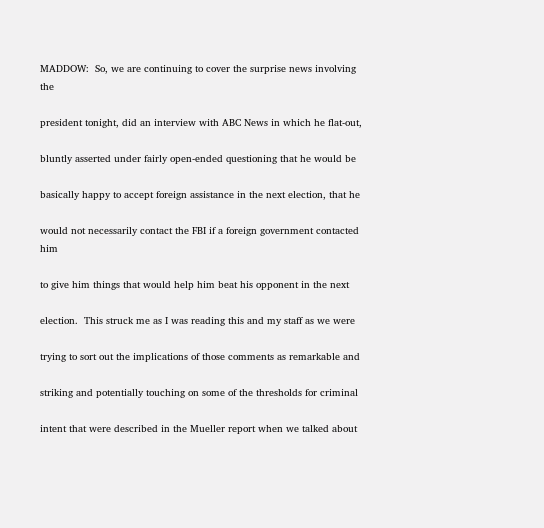MADDOW:  So, we are continuing to cover the surprise news involving the

president tonight, did an interview with ABC News in which he flat-out,

bluntly asserted under fairly open-ended questioning that he would be

basically happy to accept foreign assistance in the next election, that he

would not necessarily contact the FBI if a foreign government contacted him

to give him things that would help him beat his opponent in the next

election.  This struck me as I was reading this and my staff as we were

trying to sort out the implications of those comments as remarkable and

striking and potentially touching on some of the thresholds for criminal

intent that were described in the Mueller report when we talked about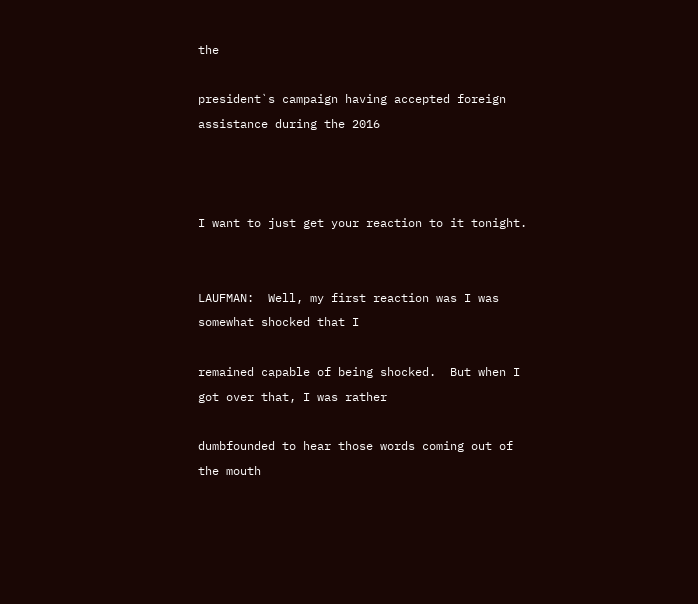the

president`s campaign having accepted foreign assistance during the 2016



I want to just get your reaction to it tonight.


LAUFMAN:  Well, my first reaction was I was somewhat shocked that I

remained capable of being shocked.  But when I got over that, I was rather

dumbfounded to hear those words coming out of the mouth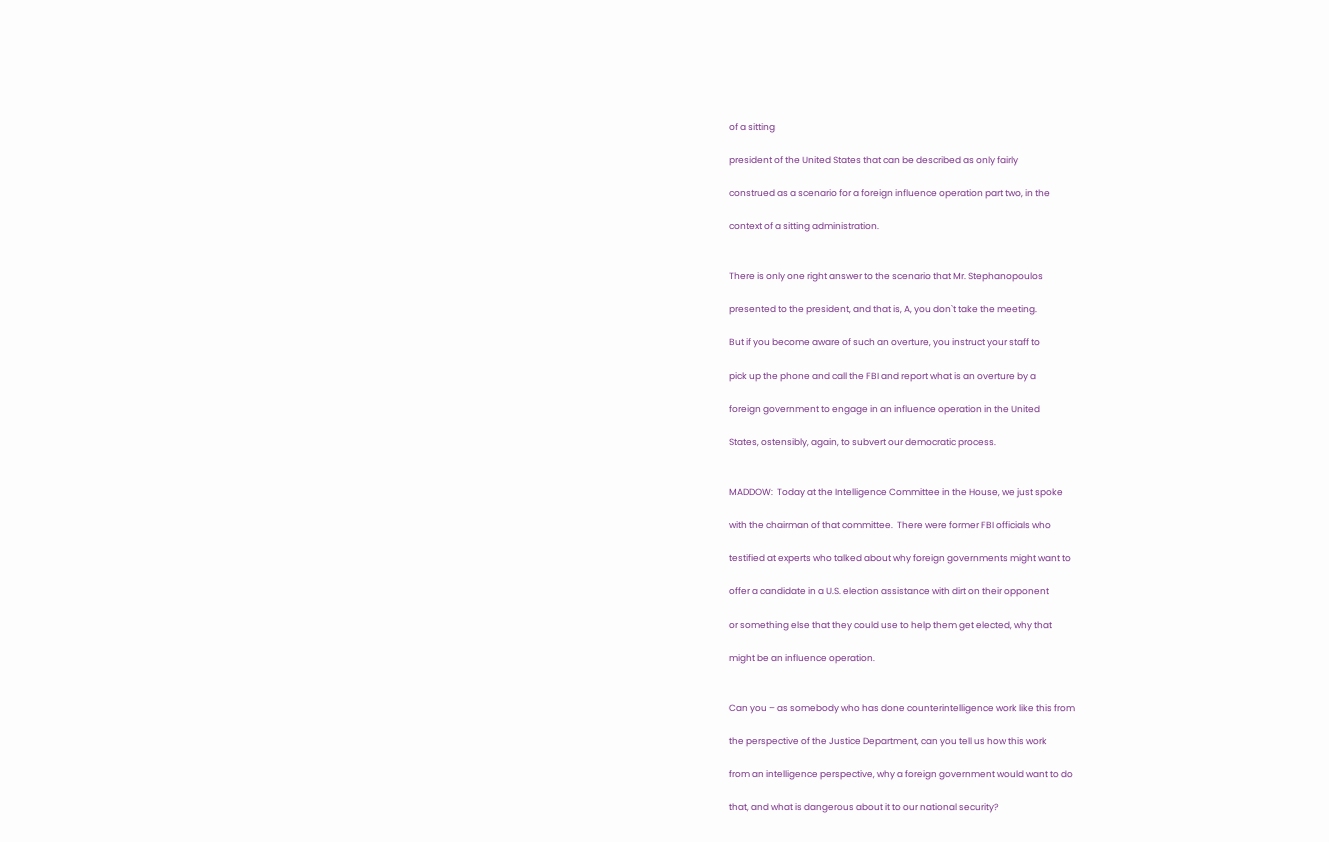of a sitting

president of the United States that can be described as only fairly

construed as a scenario for a foreign influence operation part two, in the

context of a sitting administration.


There is only one right answer to the scenario that Mr. Stephanopoulos

presented to the president, and that is, A, you don`t take the meeting.

But if you become aware of such an overture, you instruct your staff to

pick up the phone and call the FBI and report what is an overture by a

foreign government to engage in an influence operation in the United

States, ostensibly, again, to subvert our democratic process.


MADDOW:  Today at the Intelligence Committee in the House, we just spoke

with the chairman of that committee.  There were former FBI officials who

testified at experts who talked about why foreign governments might want to

offer a candidate in a U.S. election assistance with dirt on their opponent

or something else that they could use to help them get elected, why that

might be an influence operation.


Can you – as somebody who has done counterintelligence work like this from

the perspective of the Justice Department, can you tell us how this work

from an intelligence perspective, why a foreign government would want to do

that, and what is dangerous about it to our national security?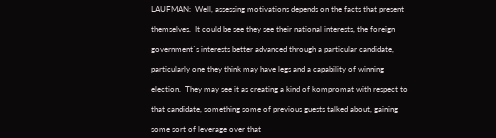LAUFMAN:  Well, assessing motivations depends on the facts that present

themselves.  It could be see they see their national interests, the foreign

government`s interests better advanced through a particular candidate,

particularly one they think may have legs and a capability of winning

election.  They may see it as creating a kind of kompromat with respect to

that candidate, something some of previous guests talked about, gaining

some sort of leverage over that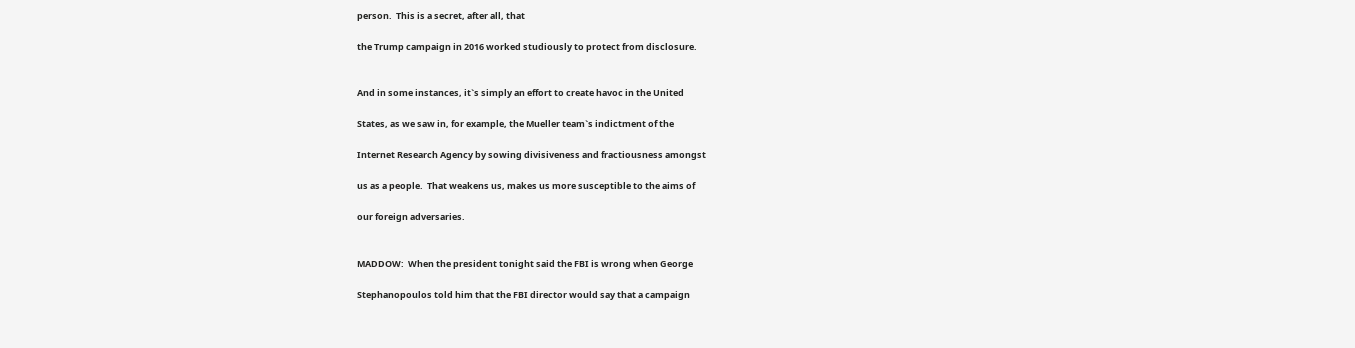person.  This is a secret, after all, that

the Trump campaign in 2016 worked studiously to protect from disclosure.


And in some instances, it`s simply an effort to create havoc in the United

States, as we saw in, for example, the Mueller team`s indictment of the

Internet Research Agency by sowing divisiveness and fractiousness amongst

us as a people.  That weakens us, makes us more susceptible to the aims of

our foreign adversaries.


MADDOW:  When the president tonight said the FBI is wrong when George

Stephanopoulos told him that the FBI director would say that a campaign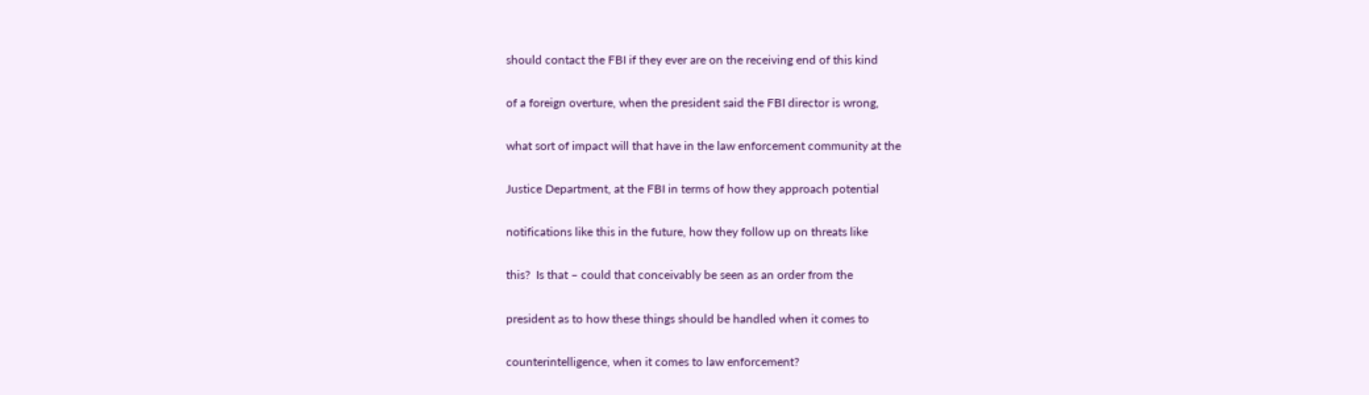should contact the FBI if they ever are on the receiving end of this kind

of a foreign overture, when the president said the FBI director is wrong,

what sort of impact will that have in the law enforcement community at the

Justice Department, at the FBI in terms of how they approach potential

notifications like this in the future, how they follow up on threats like

this?  Is that – could that conceivably be seen as an order from the

president as to how these things should be handled when it comes to

counterintelligence, when it comes to law enforcement?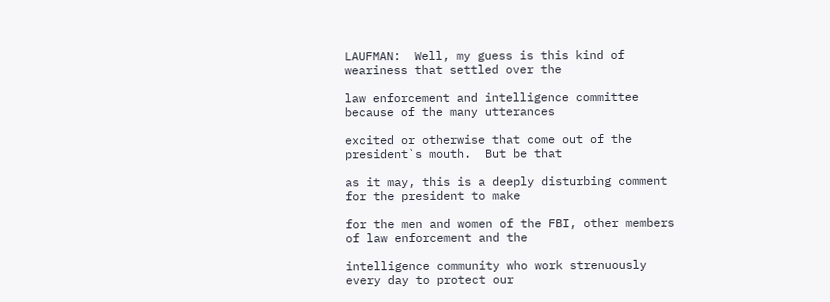LAUFMAN:  Well, my guess is this kind of weariness that settled over the

law enforcement and intelligence committee because of the many utterances

excited or otherwise that come out of the president`s mouth.  But be that

as it may, this is a deeply disturbing comment for the president to make

for the men and women of the FBI, other members of law enforcement and the

intelligence community who work strenuously every day to protect our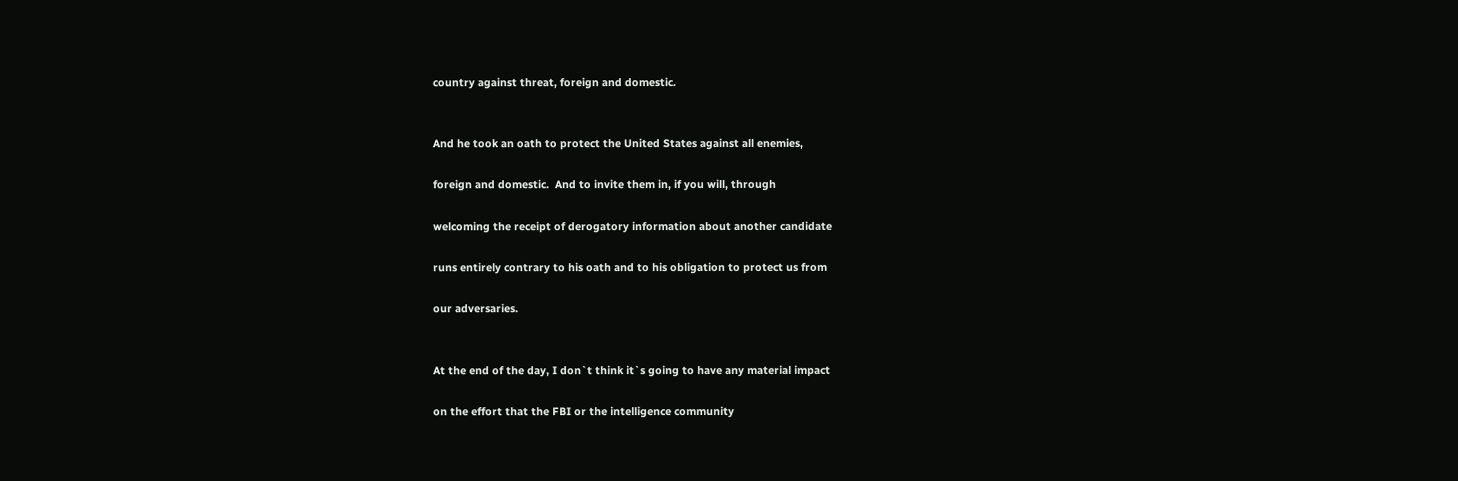country against threat, foreign and domestic.


And he took an oath to protect the United States against all enemies,

foreign and domestic.  And to invite them in, if you will, through

welcoming the receipt of derogatory information about another candidate

runs entirely contrary to his oath and to his obligation to protect us from

our adversaries.


At the end of the day, I don`t think it`s going to have any material impact

on the effort that the FBI or the intelligence community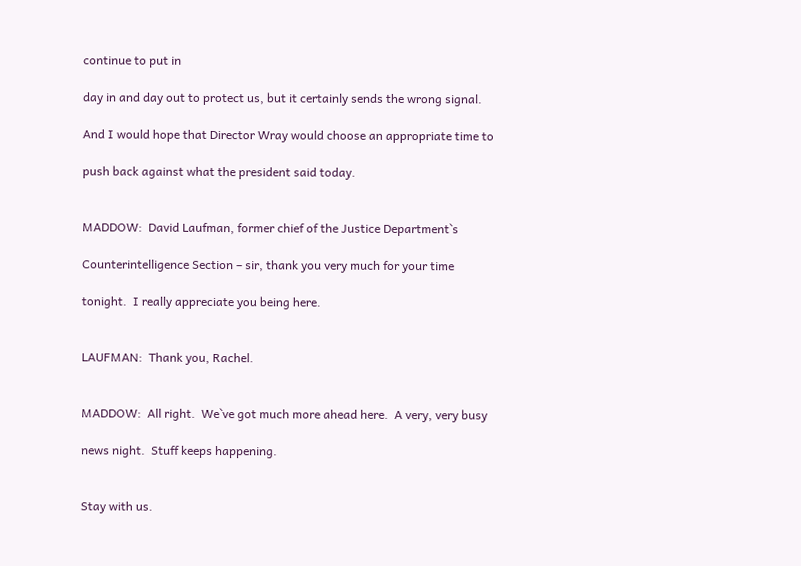continue to put in

day in and day out to protect us, but it certainly sends the wrong signal.

And I would hope that Director Wray would choose an appropriate time to

push back against what the president said today.


MADDOW:  David Laufman, former chief of the Justice Department`s

Counterintelligence Section – sir, thank you very much for your time

tonight.  I really appreciate you being here.


LAUFMAN:  Thank you, Rachel.


MADDOW:  All right.  We`ve got much more ahead here.  A very, very busy

news night.  Stuff keeps happening.


Stay with us.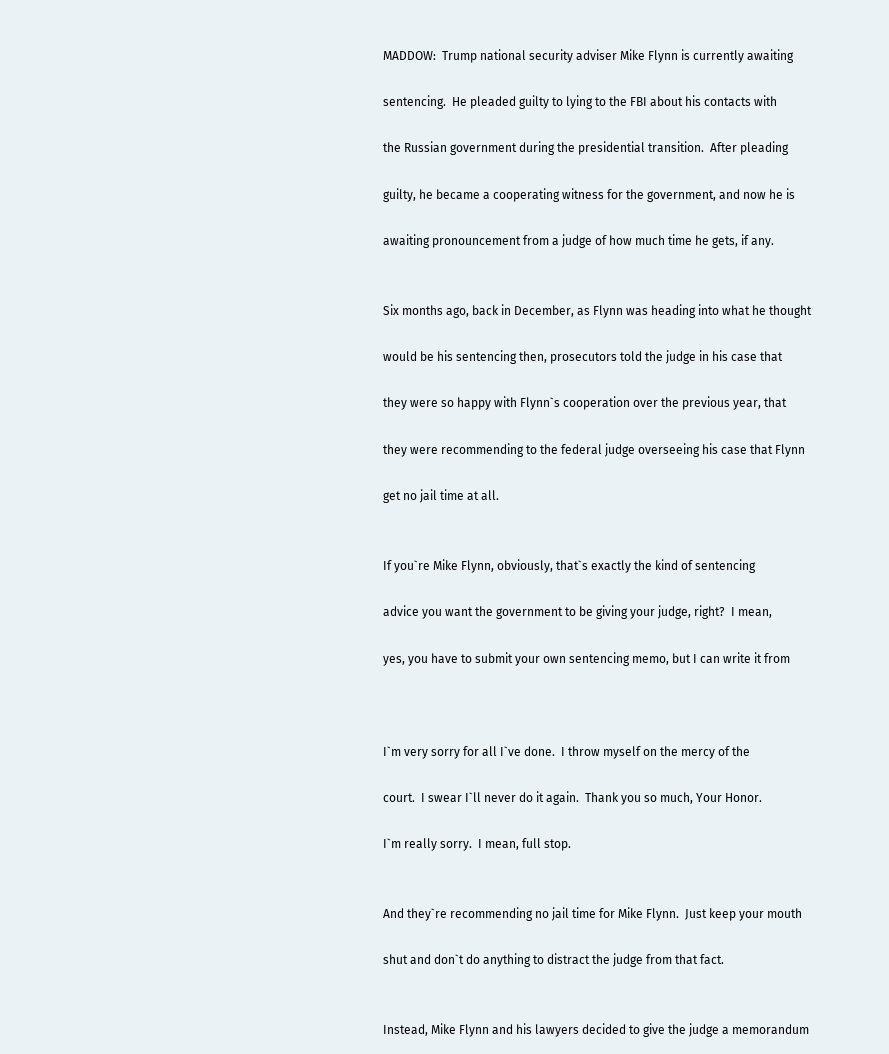MADDOW:  Trump national security adviser Mike Flynn is currently awaiting

sentencing.  He pleaded guilty to lying to the FBI about his contacts with

the Russian government during the presidential transition.  After pleading

guilty, he became a cooperating witness for the government, and now he is

awaiting pronouncement from a judge of how much time he gets, if any.


Six months ago, back in December, as Flynn was heading into what he thought

would be his sentencing then, prosecutors told the judge in his case that

they were so happy with Flynn`s cooperation over the previous year, that

they were recommending to the federal judge overseeing his case that Flynn

get no jail time at all.


If you`re Mike Flynn, obviously, that`s exactly the kind of sentencing

advice you want the government to be giving your judge, right?  I mean,

yes, you have to submit your own sentencing memo, but I can write it from



I`m very sorry for all I`ve done.  I throw myself on the mercy of the

court.  I swear I`ll never do it again.  Thank you so much, Your Honor.

I`m really sorry.  I mean, full stop.


And they`re recommending no jail time for Mike Flynn.  Just keep your mouth

shut and don`t do anything to distract the judge from that fact.


Instead, Mike Flynn and his lawyers decided to give the judge a memorandum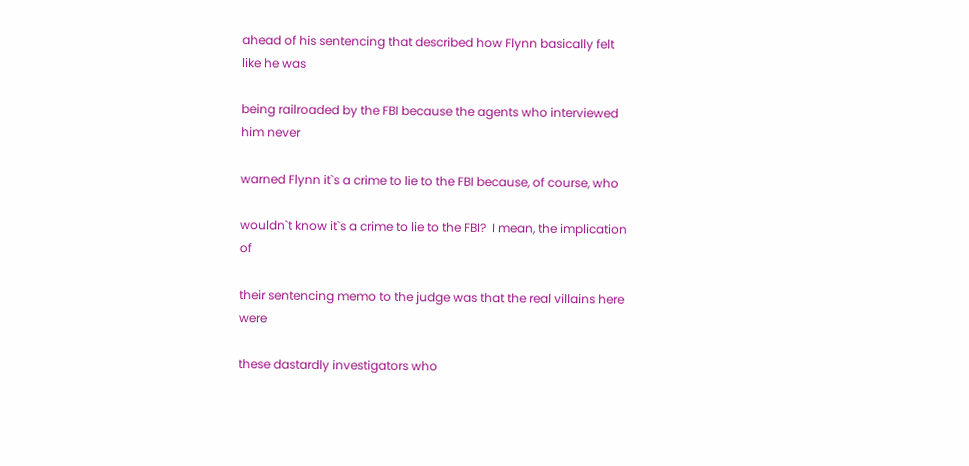ahead of his sentencing that described how Flynn basically felt like he was

being railroaded by the FBI because the agents who interviewed him never

warned Flynn it`s a crime to lie to the FBI because, of course, who

wouldn`t know it`s a crime to lie to the FBI?  I mean, the implication of

their sentencing memo to the judge was that the real villains here were

these dastardly investigators who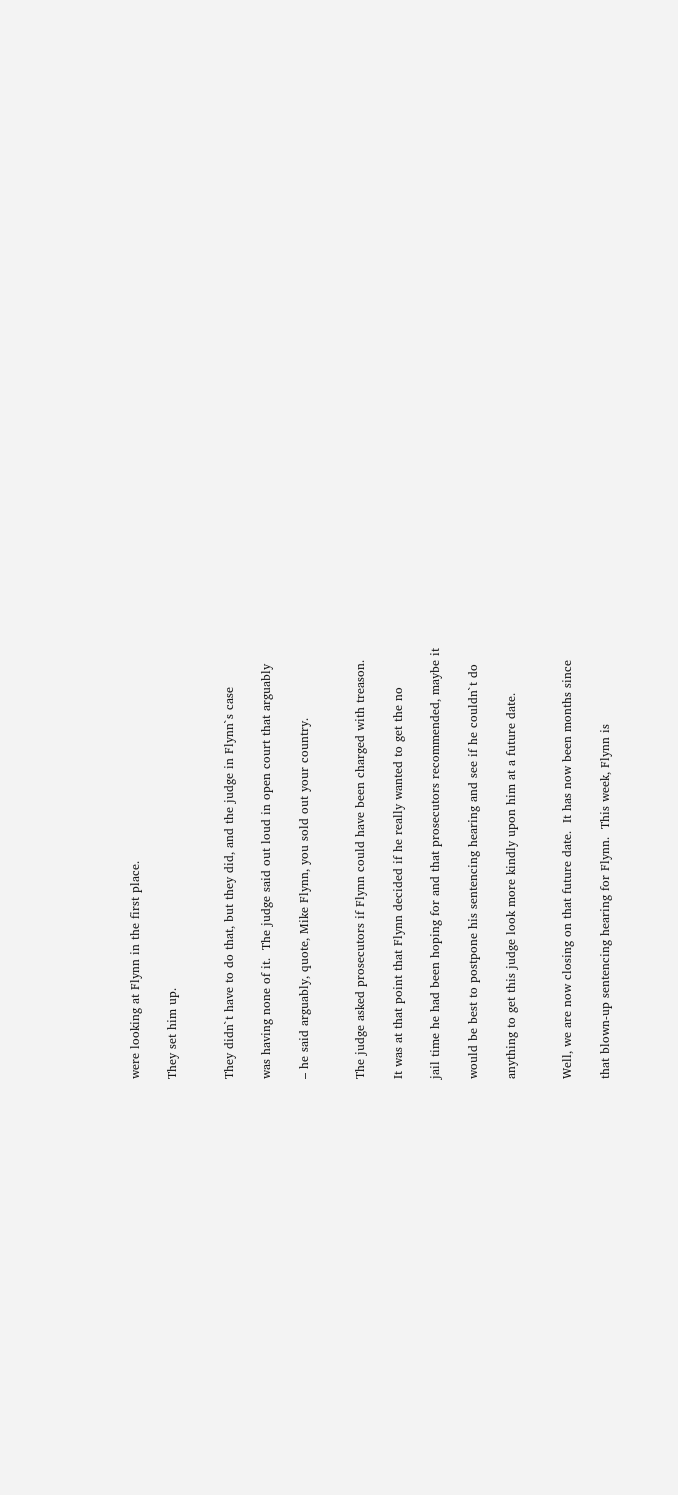were looking at Flynn in the first place.

They set him up.


They didn`t have to do that, but they did, and the judge in Flynn`s case

was having none of it.  The judge said out loud in open court that arguably

– he said arguably, quote, Mike Flynn, you sold out your country.


The judge asked prosecutors if Flynn could have been charged with treason.

It was at that point that Flynn decided if he really wanted to get the no

jail time he had been hoping for and that prosecutors recommended, maybe it

would be best to postpone his sentencing hearing and see if he couldn`t do

anything to get this judge look more kindly upon him at a future date.


Well, we are now closing on that future date.  It has now been months since

that blown-up sentencing hearing for Flynn.  This week, Flynn is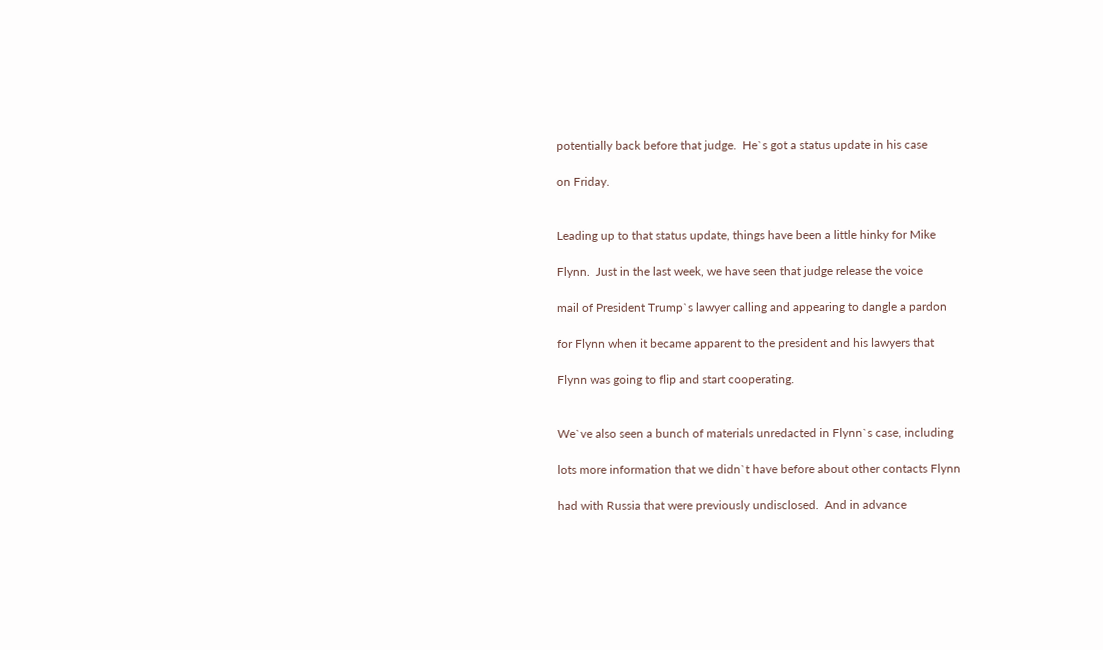potentially back before that judge.  He`s got a status update in his case

on Friday.


Leading up to that status update, things have been a little hinky for Mike

Flynn.  Just in the last week, we have seen that judge release the voice

mail of President Trump`s lawyer calling and appearing to dangle a pardon

for Flynn when it became apparent to the president and his lawyers that

Flynn was going to flip and start cooperating.


We`ve also seen a bunch of materials unredacted in Flynn`s case, including

lots more information that we didn`t have before about other contacts Flynn

had with Russia that were previously undisclosed.  And in advance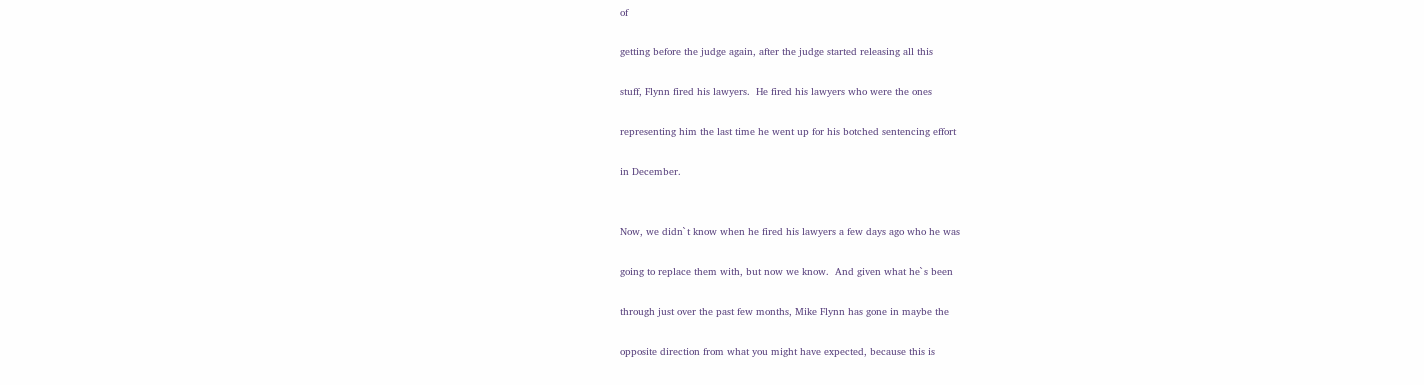of

getting before the judge again, after the judge started releasing all this

stuff, Flynn fired his lawyers.  He fired his lawyers who were the ones

representing him the last time he went up for his botched sentencing effort

in December.


Now, we didn`t know when he fired his lawyers a few days ago who he was

going to replace them with, but now we know.  And given what he`s been

through just over the past few months, Mike Flynn has gone in maybe the

opposite direction from what you might have expected, because this is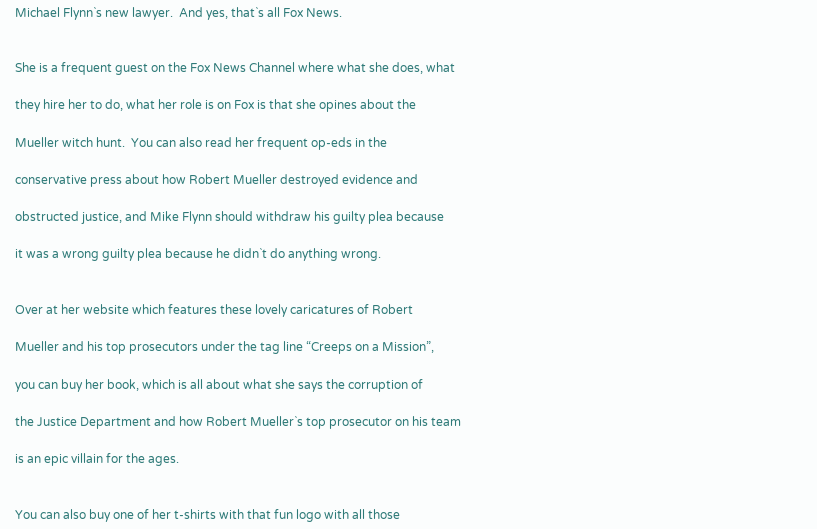Michael Flynn`s new lawyer.  And yes, that`s all Fox News.


She is a frequent guest on the Fox News Channel where what she does, what

they hire her to do, what her role is on Fox is that she opines about the

Mueller witch hunt.  You can also read her frequent op-eds in the

conservative press about how Robert Mueller destroyed evidence and

obstructed justice, and Mike Flynn should withdraw his guilty plea because

it was a wrong guilty plea because he didn`t do anything wrong.


Over at her website which features these lovely caricatures of Robert

Mueller and his top prosecutors under the tag line “Creeps on a Mission”,

you can buy her book, which is all about what she says the corruption of

the Justice Department and how Robert Mueller`s top prosecutor on his team

is an epic villain for the ages.


You can also buy one of her t-shirts with that fun logo with all those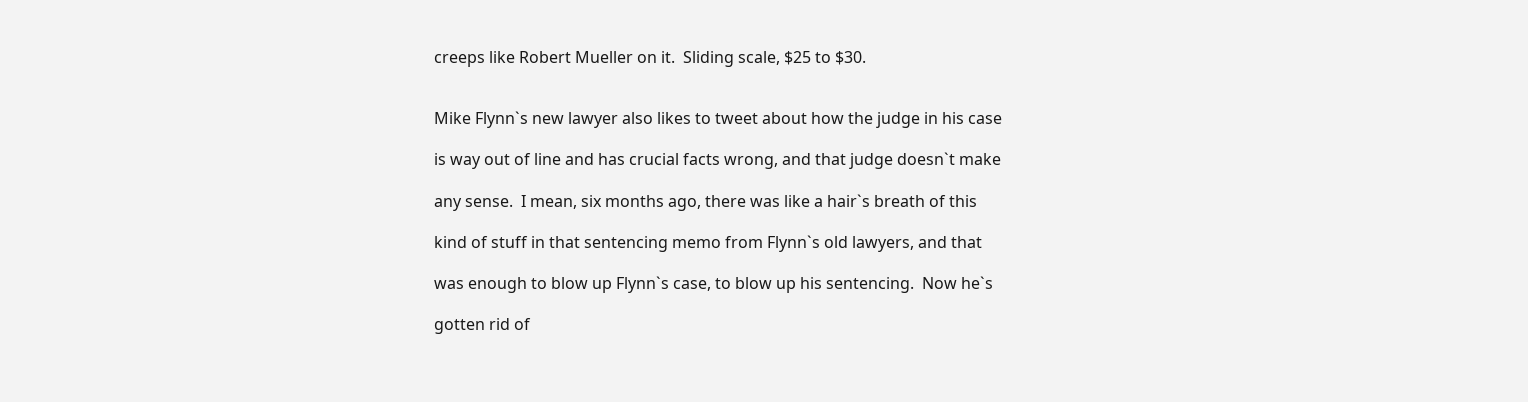creeps like Robert Mueller on it.  Sliding scale, $25 to $30.


Mike Flynn`s new lawyer also likes to tweet about how the judge in his case

is way out of line and has crucial facts wrong, and that judge doesn`t make

any sense.  I mean, six months ago, there was like a hair`s breath of this

kind of stuff in that sentencing memo from Flynn`s old lawyers, and that

was enough to blow up Flynn`s case, to blow up his sentencing.  Now he`s

gotten rid of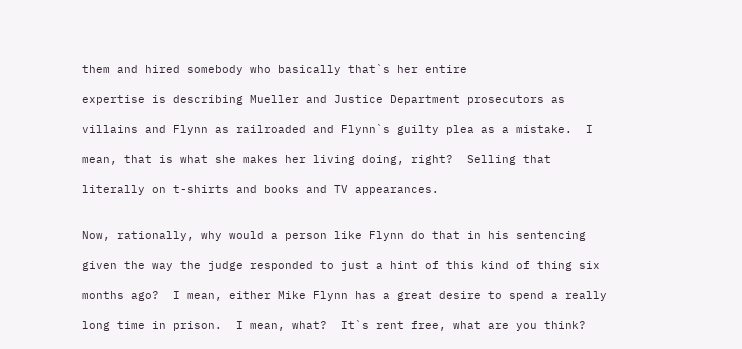them and hired somebody who basically that`s her entire

expertise is describing Mueller and Justice Department prosecutors as

villains and Flynn as railroaded and Flynn`s guilty plea as a mistake.  I

mean, that is what she makes her living doing, right?  Selling that

literally on t-shirts and books and TV appearances.


Now, rationally, why would a person like Flynn do that in his sentencing

given the way the judge responded to just a hint of this kind of thing six

months ago?  I mean, either Mike Flynn has a great desire to spend a really

long time in prison.  I mean, what?  It`s rent free, what are you think?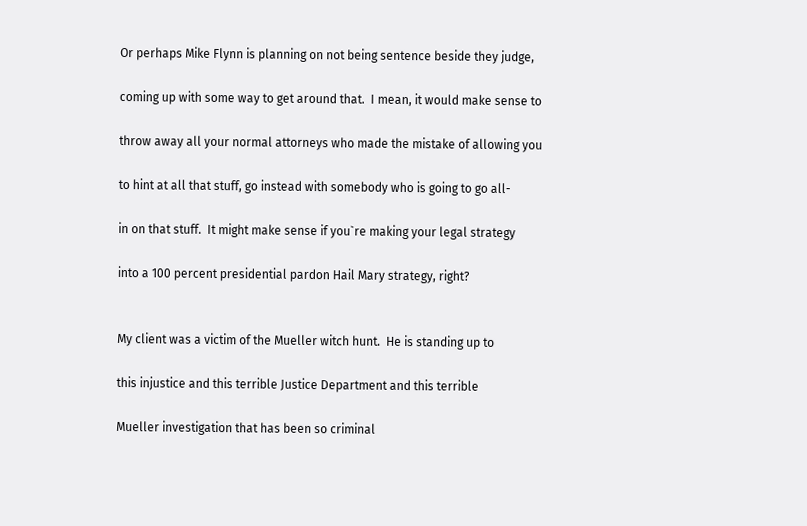Or perhaps Mike Flynn is planning on not being sentence beside they judge,

coming up with some way to get around that.  I mean, it would make sense to

throw away all your normal attorneys who made the mistake of allowing you

to hint at all that stuff, go instead with somebody who is going to go all-

in on that stuff.  It might make sense if you`re making your legal strategy

into a 100 percent presidential pardon Hail Mary strategy, right?


My client was a victim of the Mueller witch hunt.  He is standing up to

this injustice and this terrible Justice Department and this terrible

Mueller investigation that has been so criminal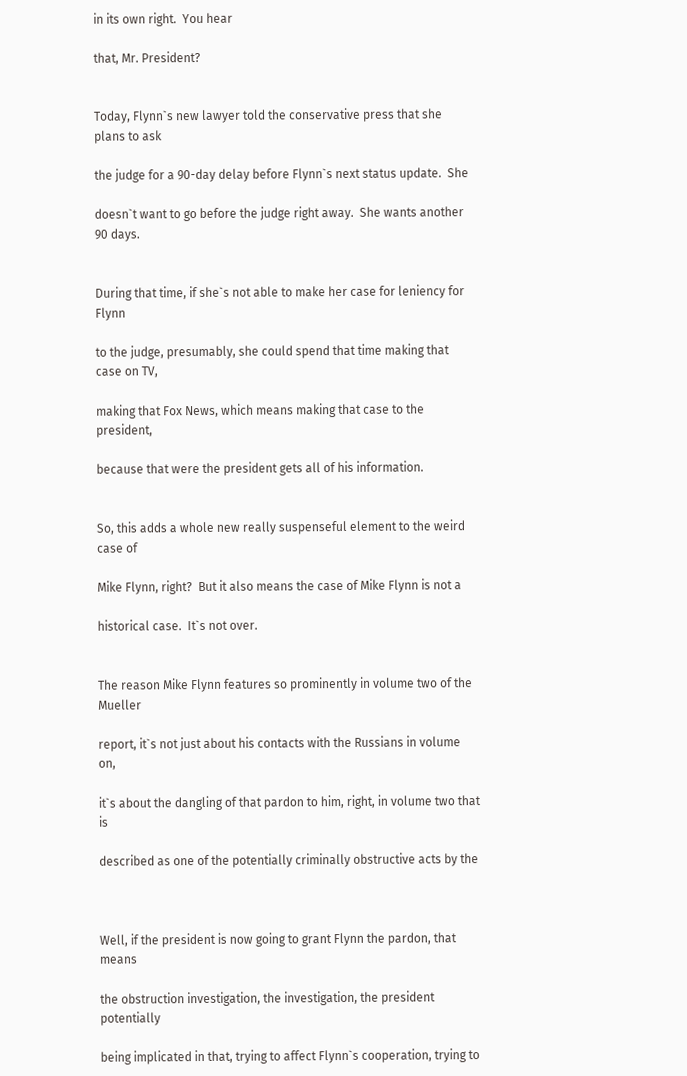in its own right.  You hear

that, Mr. President?


Today, Flynn`s new lawyer told the conservative press that she plans to ask

the judge for a 90-day delay before Flynn`s next status update.  She

doesn`t want to go before the judge right away.  She wants another 90 days.


During that time, if she`s not able to make her case for leniency for Flynn

to the judge, presumably, she could spend that time making that case on TV,

making that Fox News, which means making that case to the president,

because that were the president gets all of his information.


So, this adds a whole new really suspenseful element to the weird case of

Mike Flynn, right?  But it also means the case of Mike Flynn is not a

historical case.  It`s not over.


The reason Mike Flynn features so prominently in volume two of the Mueller

report, it`s not just about his contacts with the Russians in volume on,

it`s about the dangling of that pardon to him, right, in volume two that is

described as one of the potentially criminally obstructive acts by the



Well, if the president is now going to grant Flynn the pardon, that means

the obstruction investigation, the investigation, the president potentially

being implicated in that, trying to affect Flynn`s cooperation, trying to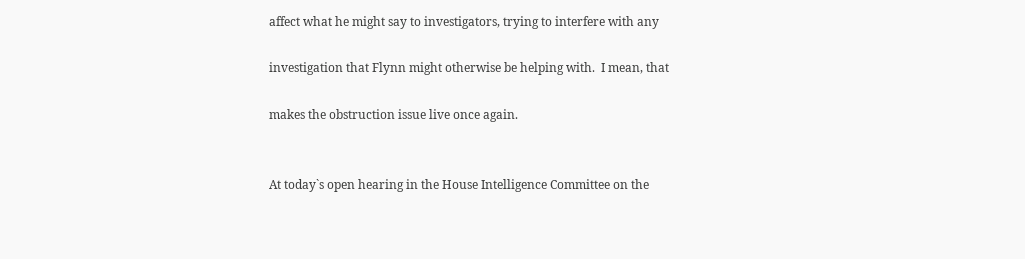affect what he might say to investigators, trying to interfere with any

investigation that Flynn might otherwise be helping with.  I mean, that

makes the obstruction issue live once again.


At today`s open hearing in the House Intelligence Committee on the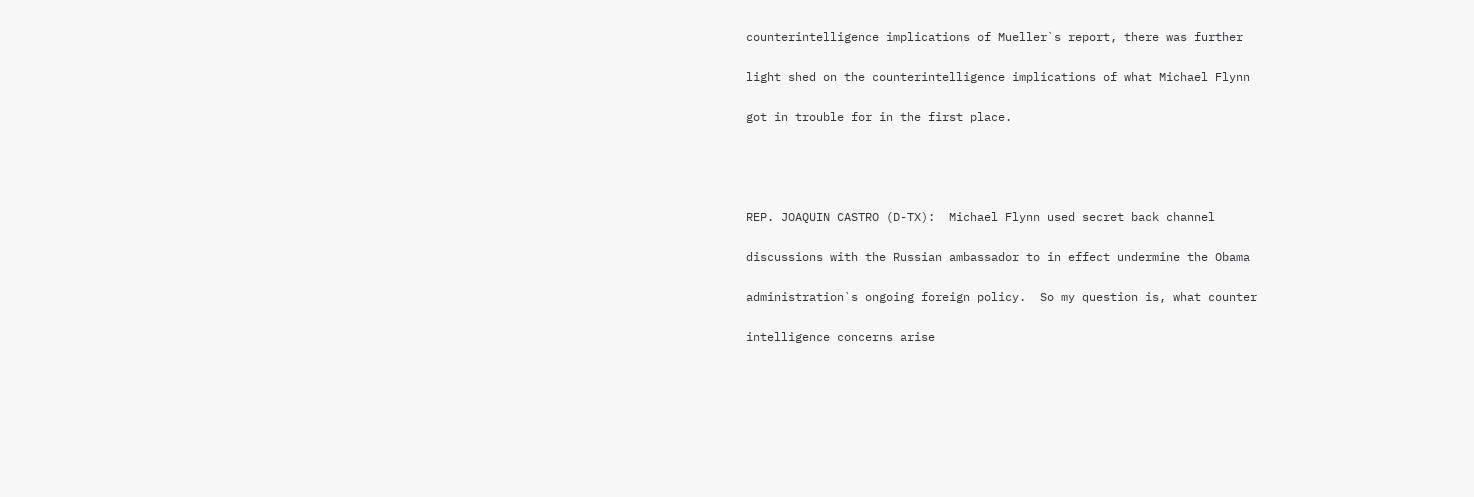counterintelligence implications of Mueller`s report, there was further

light shed on the counterintelligence implications of what Michael Flynn

got in trouble for in the first place.




REP. JOAQUIN CASTRO (D-TX):  Michael Flynn used secret back channel

discussions with the Russian ambassador to in effect undermine the Obama

administration`s ongoing foreign policy.  So my question is, what counter

intelligence concerns arise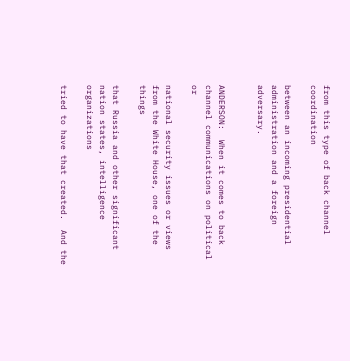from this type of back channel coordination

between an incoming presidential administration and a foreign adversary.


ANDERSON:  When it comes to back channel communications on political or

national security issues or views from the White House, one of the things

that Russia and other significant nation states, intelligence organizations

tried to have that created.  And the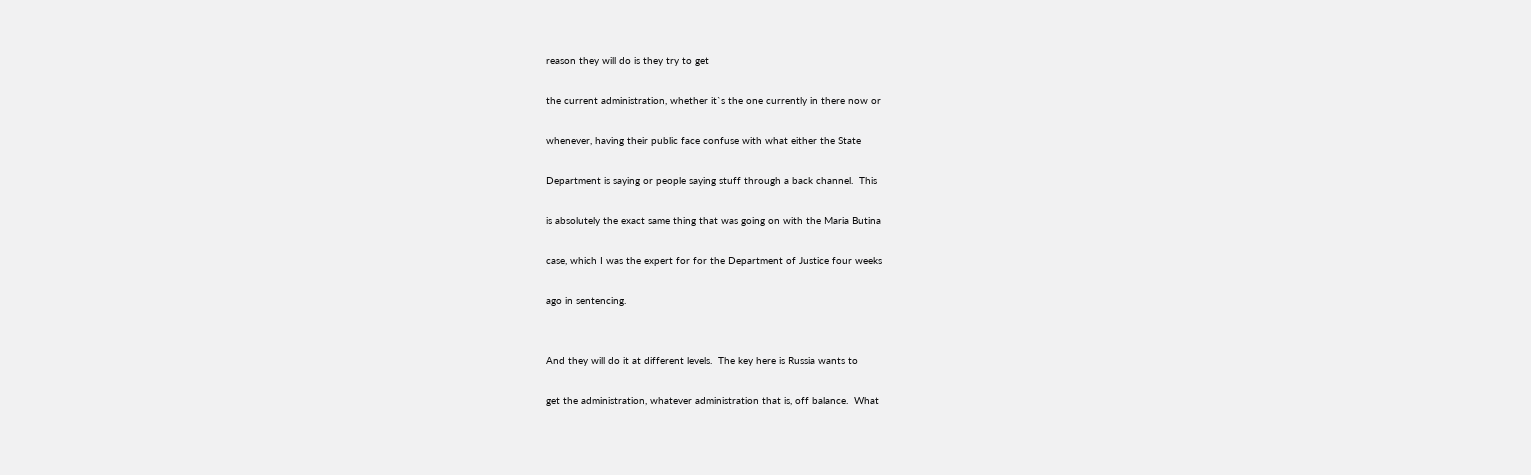reason they will do is they try to get

the current administration, whether it`s the one currently in there now or

whenever, having their public face confuse with what either the State

Department is saying or people saying stuff through a back channel.  This

is absolutely the exact same thing that was going on with the Maria Butina

case, which I was the expert for for the Department of Justice four weeks

ago in sentencing.


And they will do it at different levels.  The key here is Russia wants to

get the administration, whatever administration that is, off balance.  What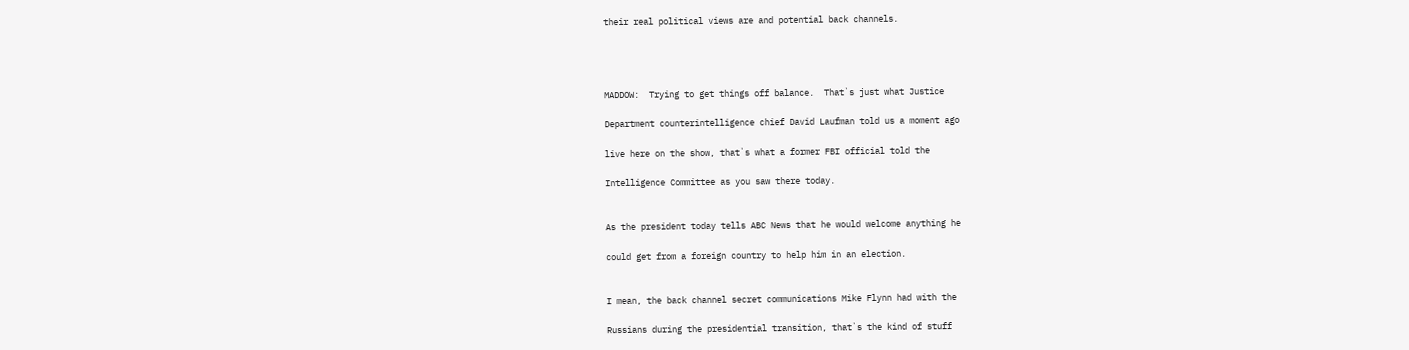their real political views are and potential back channels.




MADDOW:  Trying to get things off balance.  That`s just what Justice

Department counterintelligence chief David Laufman told us a moment ago

live here on the show, that`s what a former FBI official told the

Intelligence Committee as you saw there today.


As the president today tells ABC News that he would welcome anything he

could get from a foreign country to help him in an election.


I mean, the back channel secret communications Mike Flynn had with the

Russians during the presidential transition, that`s the kind of stuff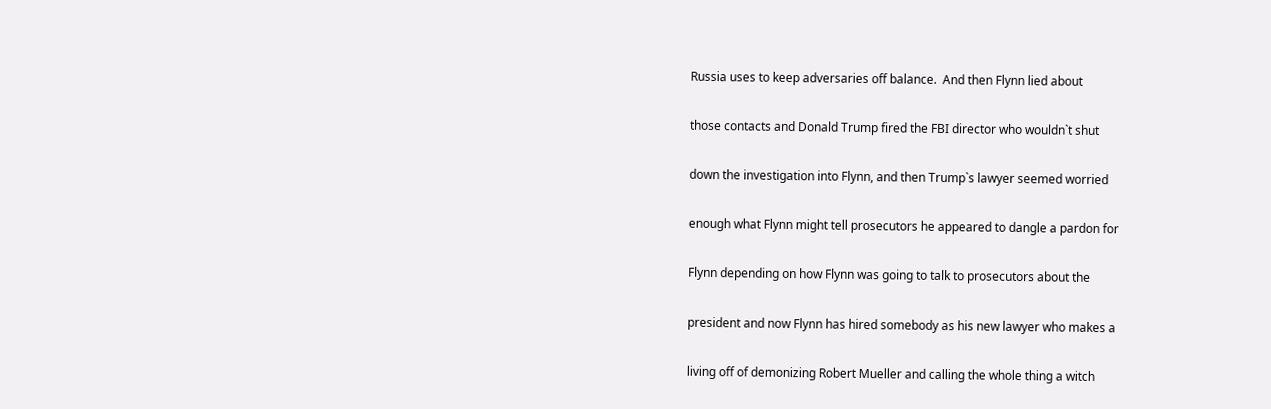Russia uses to keep adversaries off balance.  And then Flynn lied about

those contacts and Donald Trump fired the FBI director who wouldn`t shut

down the investigation into Flynn, and then Trump`s lawyer seemed worried

enough what Flynn might tell prosecutors he appeared to dangle a pardon for

Flynn depending on how Flynn was going to talk to prosecutors about the

president and now Flynn has hired somebody as his new lawyer who makes a

living off of demonizing Robert Mueller and calling the whole thing a witch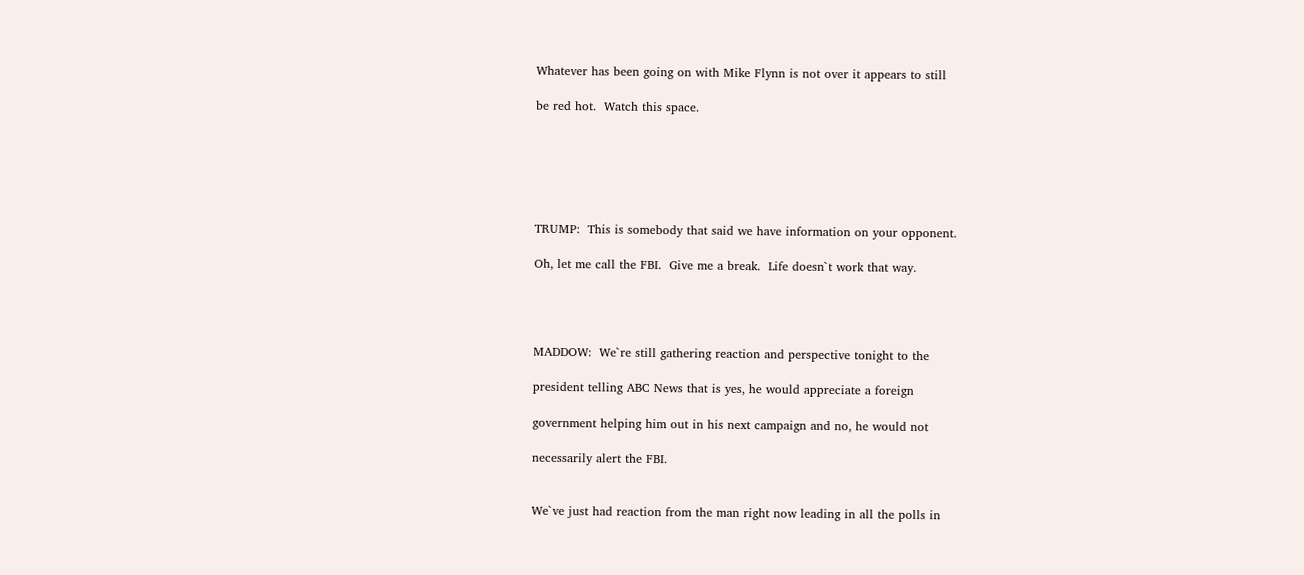Whatever has been going on with Mike Flynn is not over it appears to still

be red hot.  Watch this space.






TRUMP:  This is somebody that said we have information on your opponent.

Oh, let me call the FBI.  Give me a break.  Life doesn`t work that way.




MADDOW:  We`re still gathering reaction and perspective tonight to the

president telling ABC News that is yes, he would appreciate a foreign

government helping him out in his next campaign and no, he would not

necessarily alert the FBI.


We`ve just had reaction from the man right now leading in all the polls in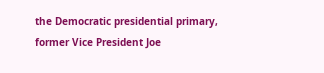the Democratic presidential primary, former Vice President Joe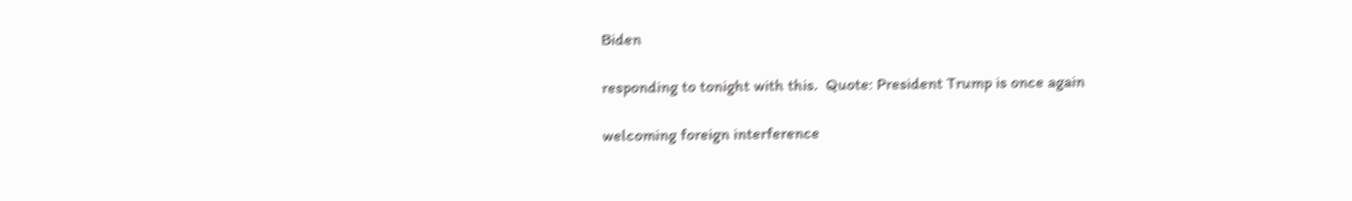Biden

responding to tonight with this.  Quote: President Trump is once again

welcoming foreign interference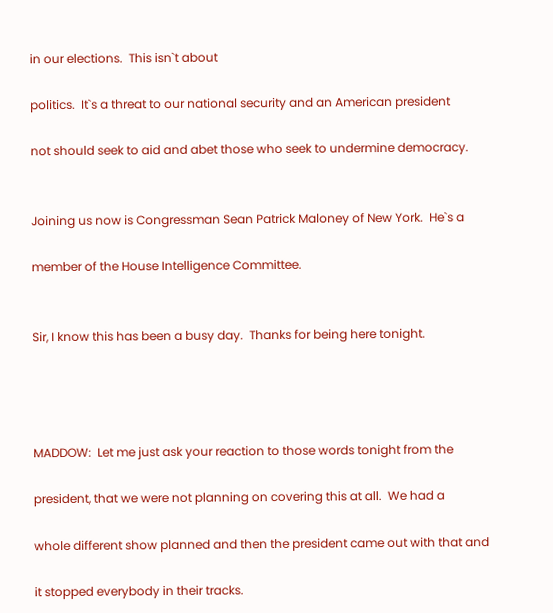in our elections.  This isn`t about

politics.  It`s a threat to our national security and an American president

not should seek to aid and abet those who seek to undermine democracy.


Joining us now is Congressman Sean Patrick Maloney of New York.  He`s a

member of the House Intelligence Committee.


Sir, I know this has been a busy day.  Thanks for being here tonight.




MADDOW:  Let me just ask your reaction to those words tonight from the

president, that we were not planning on covering this at all.  We had a

whole different show planned and then the president came out with that and

it stopped everybody in their tracks.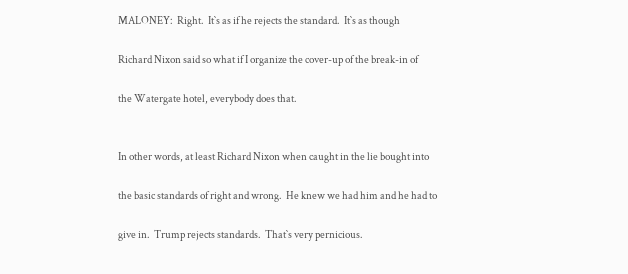MALONEY:  Right.  It`s as if he rejects the standard.  It`s as though

Richard Nixon said so what if I organize the cover-up of the break-in of

the Watergate hotel, everybody does that.


In other words, at least Richard Nixon when caught in the lie bought into

the basic standards of right and wrong.  He knew we had him and he had to

give in.  Trump rejects standards.  That`s very pernicious.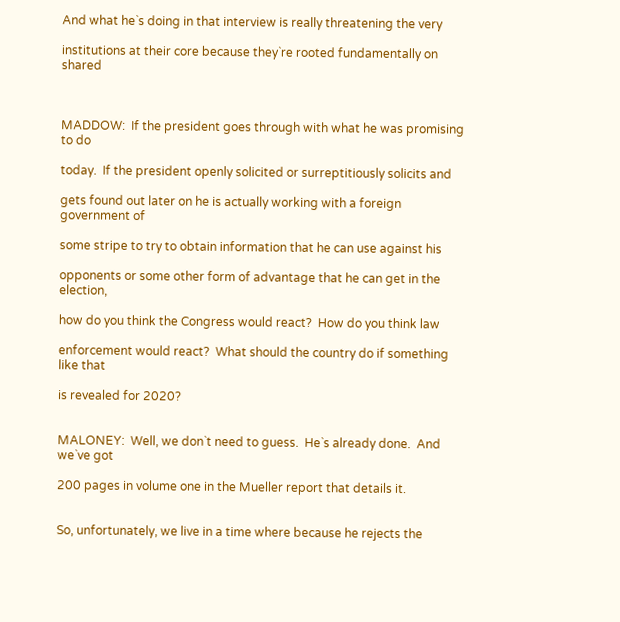And what he`s doing in that interview is really threatening the very

institutions at their core because they`re rooted fundamentally on shared



MADDOW:  If the president goes through with what he was promising to do

today.  If the president openly solicited or surreptitiously solicits and

gets found out later on he is actually working with a foreign government of

some stripe to try to obtain information that he can use against his

opponents or some other form of advantage that he can get in the election,

how do you think the Congress would react?  How do you think law

enforcement would react?  What should the country do if something like that

is revealed for 2020?


MALONEY:  Well, we don`t need to guess.  He`s already done.  And we`ve got

200 pages in volume one in the Mueller report that details it.


So, unfortunately, we live in a time where because he rejects the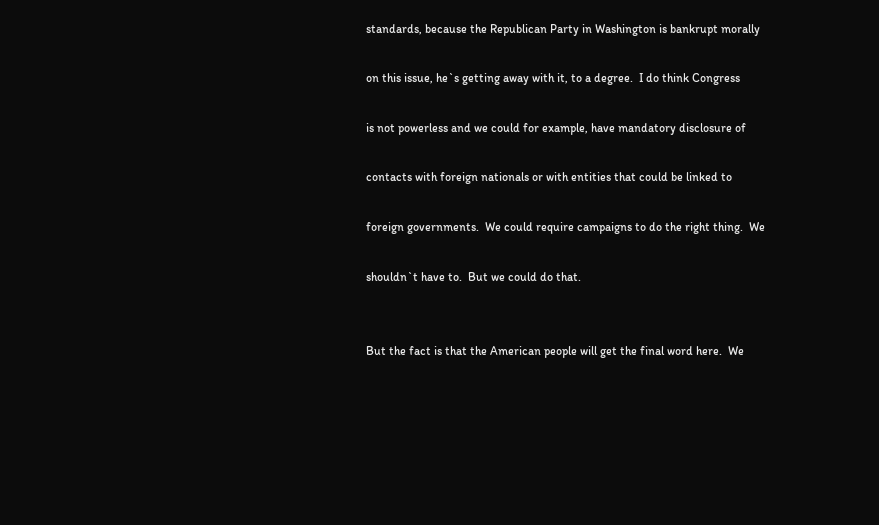standards, because the Republican Party in Washington is bankrupt morally

on this issue, he`s getting away with it, to a degree.  I do think Congress

is not powerless and we could for example, have mandatory disclosure of

contacts with foreign nationals or with entities that could be linked to

foreign governments.  We could require campaigns to do the right thing.  We

shouldn`t have to.  But we could do that.


But the fact is that the American people will get the final word here.  We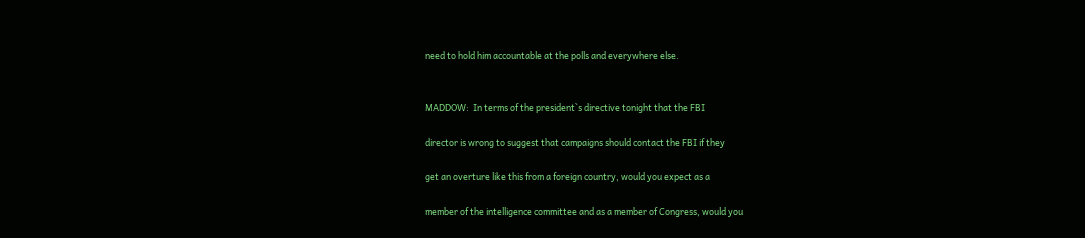need to hold him accountable at the polls and everywhere else.


MADDOW:  In terms of the president`s directive tonight that the FBI

director is wrong to suggest that campaigns should contact the FBI if they

get an overture like this from a foreign country, would you expect as a

member of the intelligence committee and as a member of Congress, would you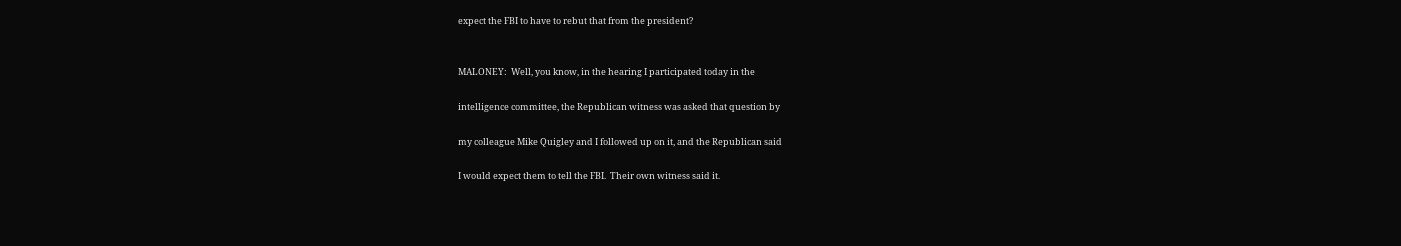expect the FBI to have to rebut that from the president?


MALONEY:  Well, you know, in the hearing I participated today in the

intelligence committee, the Republican witness was asked that question by

my colleague Mike Quigley and I followed up on it, and the Republican said

I would expect them to tell the FBI.  Their own witness said it.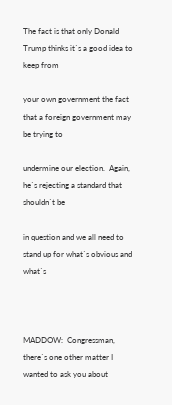The fact is that only Donald Trump thinks it`s a good idea to keep from

your own government the fact that a foreign government may be trying to

undermine our election.  Again, he`s rejecting a standard that shouldn`t be

in question and we all need to stand up for what`s obvious and what`s



MADDOW:  Congressman, there`s one other matter I wanted to ask you about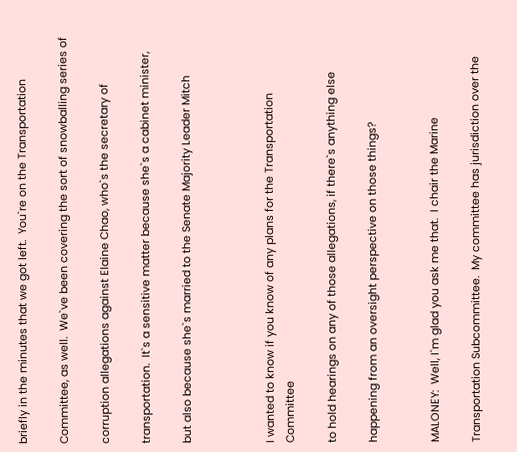briefly in the minutes that we got left.  You`re on the Transportation

Committee, as well.  We`ve been covering the sort of snowballing series of

corruption allegations against Elaine Chao, who`s the secretary of

transportation.  It`s a sensitive matter because she`s a cabinet minister,

but also because she`s married to the Senate Majority Leader Mitch



I wanted to know if you know of any plans for the Transportation Committee

to hold hearings on any of those allegations, if there`s anything else

happening from an oversight perspective on those things?


MALONEY:  Well, I`m glad you ask me that.  I chair the Marine

Transportation Subcommittee.  My committee has jurisdiction over the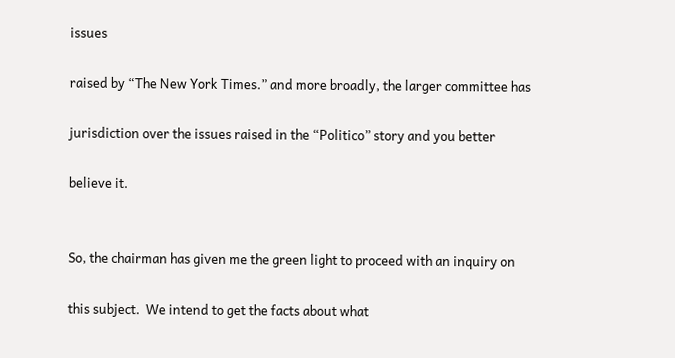issues

raised by “The New York Times.” and more broadly, the larger committee has

jurisdiction over the issues raised in the “Politico” story and you better

believe it.


So, the chairman has given me the green light to proceed with an inquiry on

this subject.  We intend to get the facts about what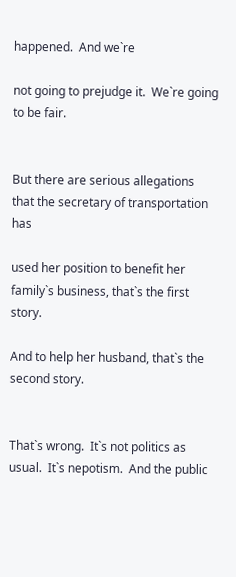happened.  And we`re

not going to prejudge it.  We`re going to be fair.


But there are serious allegations that the secretary of transportation has

used her position to benefit her family`s business, that`s the first story.

And to help her husband, that`s the second story.


That`s wrong.  It`s not politics as usual.  It`s nepotism.  And the public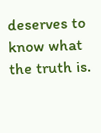deserves to know what the truth is.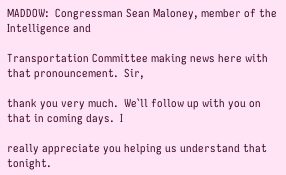MADDOW:  Congressman Sean Maloney, member of the Intelligence and

Transportation Committee making news here with that pronouncement.  Sir,

thank you very much.  We`ll follow up with you on that in coming days.  I

really appreciate you helping us understand that tonight.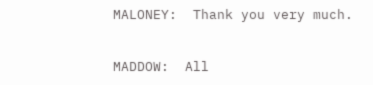MALONEY:  Thank you very much.


MADDOW:  All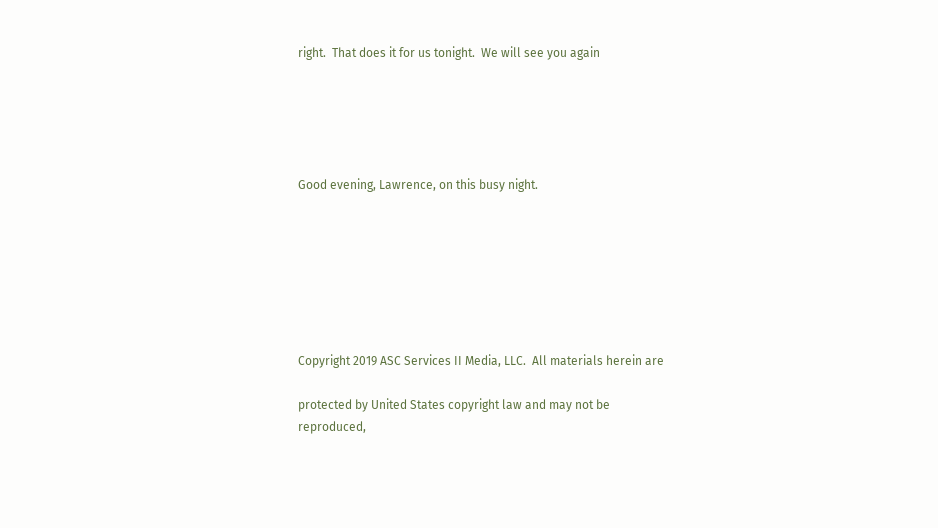right.  That does it for us tonight.  We will see you again





Good evening, Lawrence, on this busy night.







Copyright 2019 ASC Services II Media, LLC.  All materials herein are

protected by United States copyright law and may not be reproduced,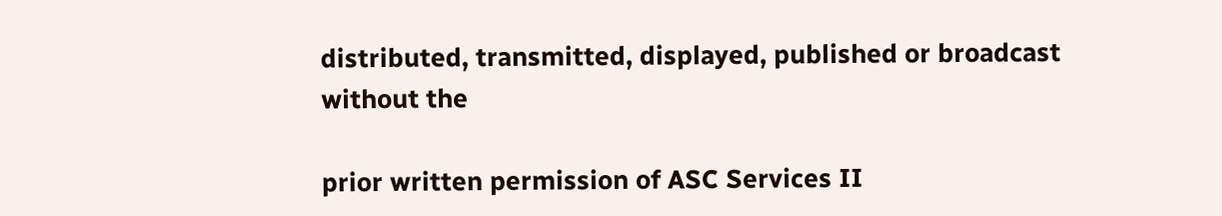distributed, transmitted, displayed, published or broadcast without the

prior written permission of ASC Services II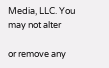Media, LLC. You may not alter

or remove any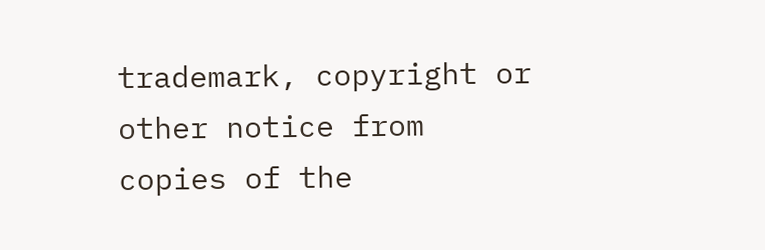trademark, copyright or other notice from copies of the